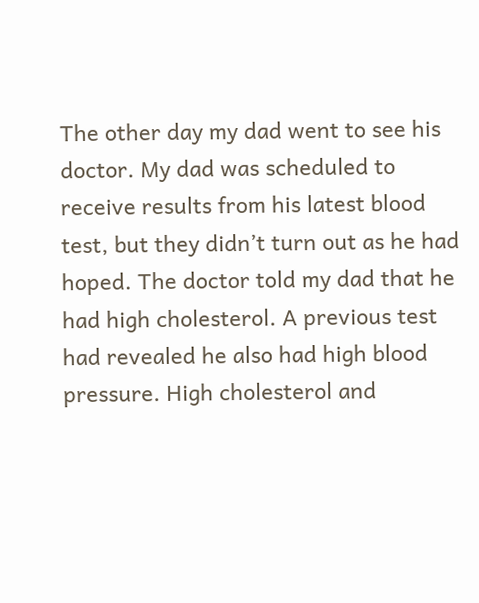The other day my dad went to see his doctor. My dad was scheduled to receive results from his latest blood test, but they didn’t turn out as he had hoped. The doctor told my dad that he had high cholesterol. A previous test had revealed he also had high blood pressure. High cholesterol and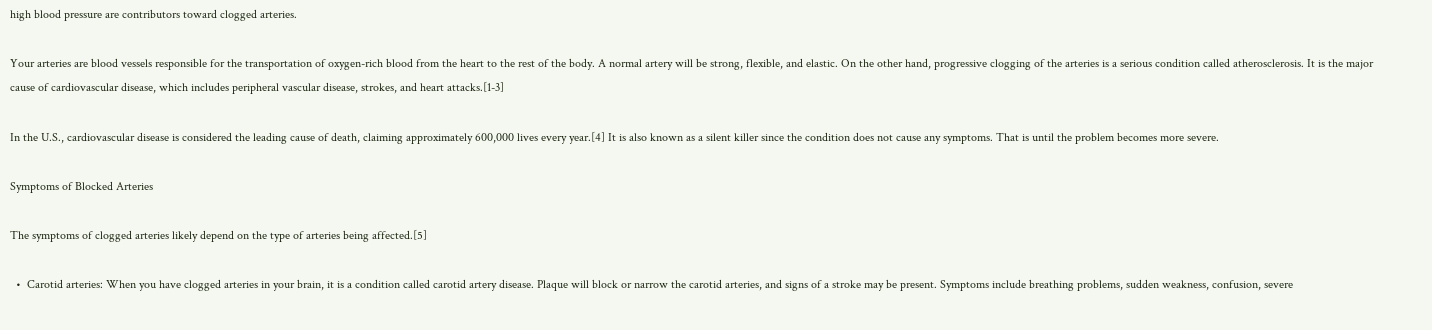high blood pressure are contributors toward clogged arteries.

Your arteries are blood vessels responsible for the transportation of oxygen-rich blood from the heart to the rest of the body. A normal artery will be strong, flexible, and elastic. On the other hand, progressive clogging of the arteries is a serious condition called atherosclerosis. It is the major cause of cardiovascular disease, which includes peripheral vascular disease, strokes, and heart attacks.[1-3]

In the U.S., cardiovascular disease is considered the leading cause of death, claiming approximately 600,000 lives every year.[4] It is also known as a silent killer since the condition does not cause any symptoms. That is until the problem becomes more severe.

Symptoms of Blocked Arteries

The symptoms of clogged arteries likely depend on the type of arteries being affected.[5]

  •  Carotid arteries: When you have clogged arteries in your brain, it is a condition called carotid artery disease. Plaque will block or narrow the carotid arteries, and signs of a stroke may be present. Symptoms include breathing problems, sudden weakness, confusion, severe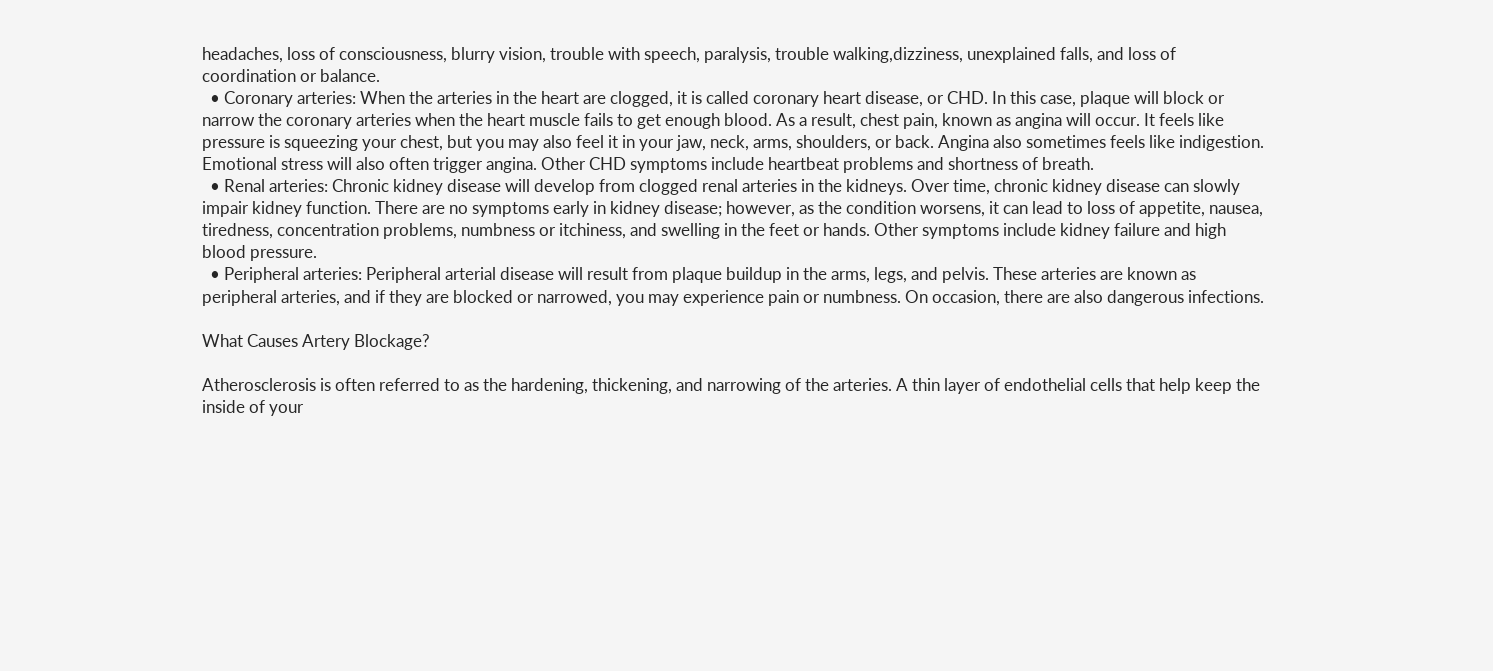headaches, loss of consciousness, blurry vision, trouble with speech, paralysis, trouble walking,dizziness, unexplained falls, and loss of coordination or balance.
  • Coronary arteries: When the arteries in the heart are clogged, it is called coronary heart disease, or CHD. In this case, plaque will block or narrow the coronary arteries when the heart muscle fails to get enough blood. As a result, chest pain, known as angina will occur. It feels like pressure is squeezing your chest, but you may also feel it in your jaw, neck, arms, shoulders, or back. Angina also sometimes feels like indigestion. Emotional stress will also often trigger angina. Other CHD symptoms include heartbeat problems and shortness of breath.
  • Renal arteries: Chronic kidney disease will develop from clogged renal arteries in the kidneys. Over time, chronic kidney disease can slowly impair kidney function. There are no symptoms early in kidney disease; however, as the condition worsens, it can lead to loss of appetite, nausea, tiredness, concentration problems, numbness or itchiness, and swelling in the feet or hands. Other symptoms include kidney failure and high blood pressure.
  • Peripheral arteries: Peripheral arterial disease will result from plaque buildup in the arms, legs, and pelvis. These arteries are known as peripheral arteries, and if they are blocked or narrowed, you may experience pain or numbness. On occasion, there are also dangerous infections.

What Causes Artery Blockage?

Atherosclerosis is often referred to as the hardening, thickening, and narrowing of the arteries. A thin layer of endothelial cells that help keep the inside of your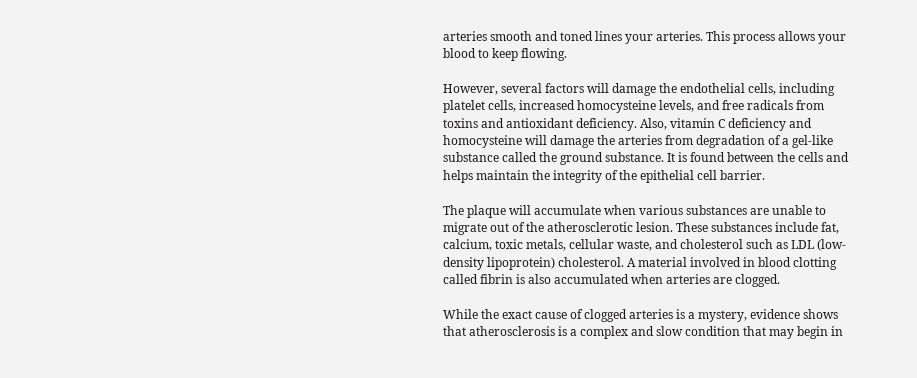arteries smooth and toned lines your arteries. This process allows your blood to keep flowing.

However, several factors will damage the endothelial cells, including platelet cells, increased homocysteine levels, and free radicals from toxins and antioxidant deficiency. Also, vitamin C deficiency and homocysteine will damage the arteries from degradation of a gel-like substance called the ground substance. It is found between the cells and helps maintain the integrity of the epithelial cell barrier.

The plaque will accumulate when various substances are unable to migrate out of the atherosclerotic lesion. These substances include fat, calcium, toxic metals, cellular waste, and cholesterol such as LDL (low-density lipoprotein) cholesterol. A material involved in blood clotting called fibrin is also accumulated when arteries are clogged.

While the exact cause of clogged arteries is a mystery, evidence shows that atherosclerosis is a complex and slow condition that may begin in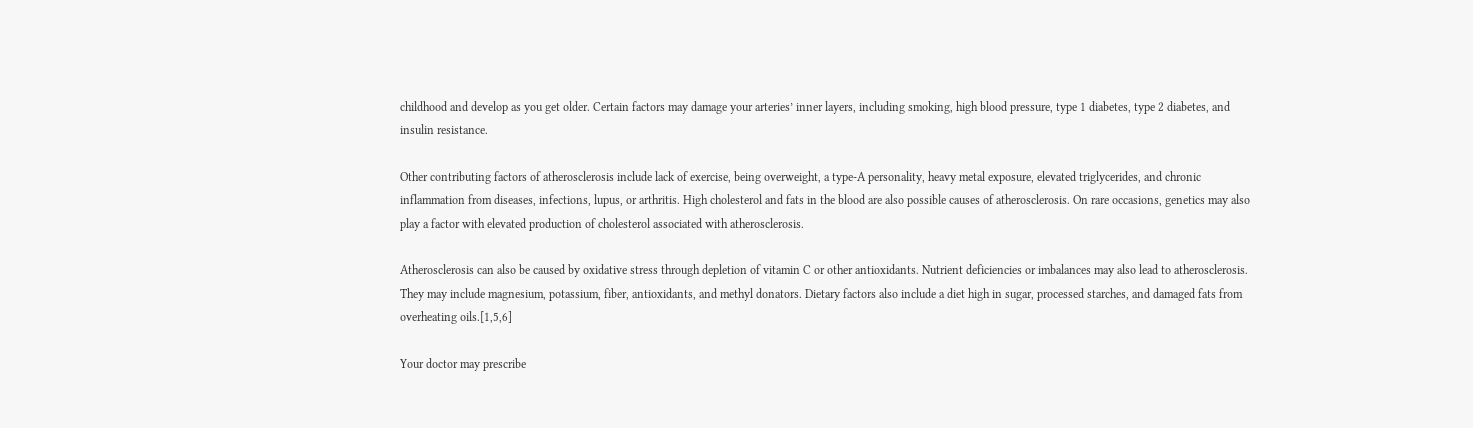childhood and develop as you get older. Certain factors may damage your arteries’ inner layers, including smoking, high blood pressure, type 1 diabetes, type 2 diabetes, and insulin resistance.

Other contributing factors of atherosclerosis include lack of exercise, being overweight, a type-A personality, heavy metal exposure, elevated triglycerides, and chronic inflammation from diseases, infections, lupus, or arthritis. High cholesterol and fats in the blood are also possible causes of atherosclerosis. On rare occasions, genetics may also play a factor with elevated production of cholesterol associated with atherosclerosis.

Atherosclerosis can also be caused by oxidative stress through depletion of vitamin C or other antioxidants. Nutrient deficiencies or imbalances may also lead to atherosclerosis. They may include magnesium, potassium, fiber, antioxidants, and methyl donators. Dietary factors also include a diet high in sugar, processed starches, and damaged fats from overheating oils.[1,5,6]

Your doctor may prescribe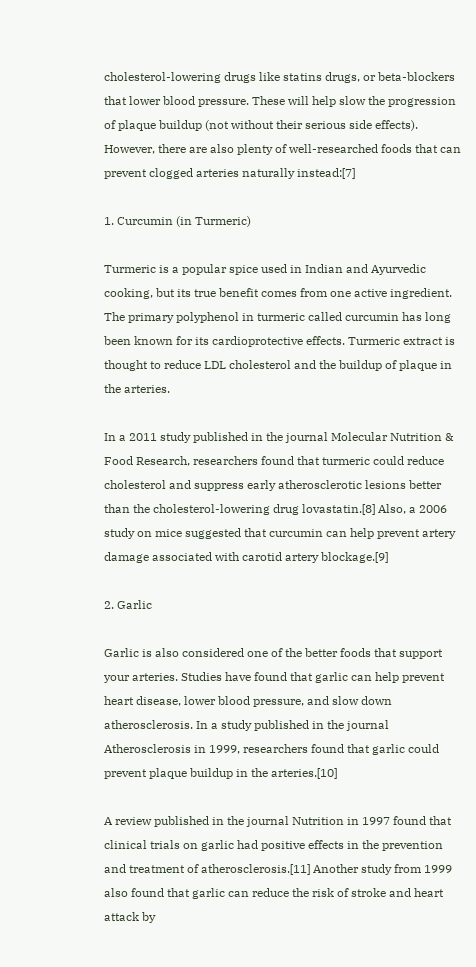cholesterol-lowering drugs like statins drugs, or beta-blockers that lower blood pressure. These will help slow the progression of plaque buildup (not without their serious side effects). However, there are also plenty of well-researched foods that can prevent clogged arteries naturally instead:[7]

1. Curcumin (in Turmeric)

Turmeric is a popular spice used in Indian and Ayurvedic cooking, but its true benefit comes from one active ingredient. The primary polyphenol in turmeric called curcumin has long been known for its cardioprotective effects. Turmeric extract is thought to reduce LDL cholesterol and the buildup of plaque in the arteries.

In a 2011 study published in the journal Molecular Nutrition & Food Research, researchers found that turmeric could reduce cholesterol and suppress early atherosclerotic lesions better than the cholesterol-lowering drug lovastatin.[8] Also, a 2006 study on mice suggested that curcumin can help prevent artery damage associated with carotid artery blockage.[9]

2. Garlic

Garlic is also considered one of the better foods that support your arteries. Studies have found that garlic can help prevent heart disease, lower blood pressure, and slow down atherosclerosis. In a study published in the journal Atherosclerosis in 1999, researchers found that garlic could prevent plaque buildup in the arteries.[10]

A review published in the journal Nutrition in 1997 found that clinical trials on garlic had positive effects in the prevention and treatment of atherosclerosis.[11] Another study from 1999 also found that garlic can reduce the risk of stroke and heart attack by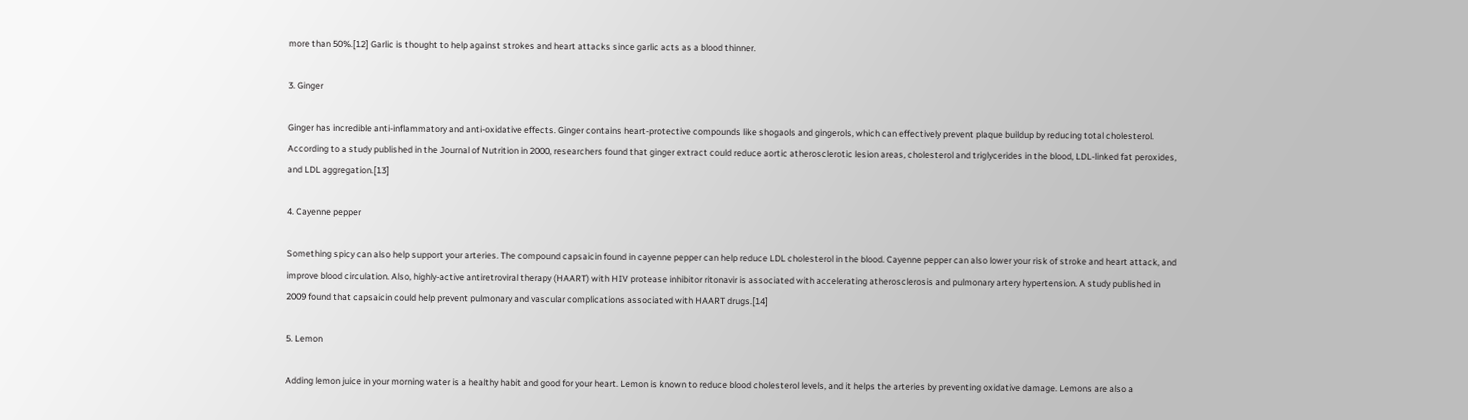more than 50%.[12] Garlic is thought to help against strokes and heart attacks since garlic acts as a blood thinner.

3. Ginger

Ginger has incredible anti-inflammatory and anti-oxidative effects. Ginger contains heart-protective compounds like shogaols and gingerols, which can effectively prevent plaque buildup by reducing total cholesterol. According to a study published in the Journal of Nutrition in 2000, researchers found that ginger extract could reduce aortic atherosclerotic lesion areas, cholesterol and triglycerides in the blood, LDL-linked fat peroxides, and LDL aggregation.[13]

4. Cayenne pepper

Something spicy can also help support your arteries. The compound capsaicin found in cayenne pepper can help reduce LDL cholesterol in the blood. Cayenne pepper can also lower your risk of stroke and heart attack, and improve blood circulation. Also, highly-active antiretroviral therapy (HAART) with HIV protease inhibitor ritonavir is associated with accelerating atherosclerosis and pulmonary artery hypertension. A study published in 2009 found that capsaicin could help prevent pulmonary and vascular complications associated with HAART drugs.[14]

5. Lemon

Adding lemon juice in your morning water is a healthy habit and good for your heart. Lemon is known to reduce blood cholesterol levels, and it helps the arteries by preventing oxidative damage. Lemons are also a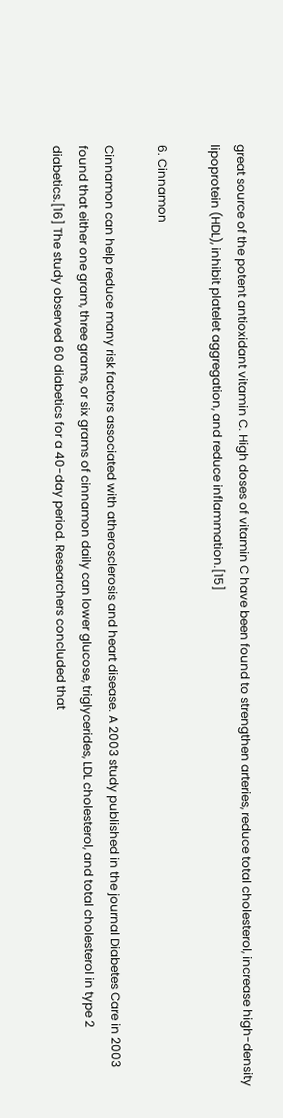great source of the potent antioxidant vitamin C. High doses of vitamin C have been found to strengthen arteries, reduce total cholesterol, increase high-density lipoprotein (HDL), inhibit platelet aggregation, and reduce inflammation.[15]

6. Cinnamon

Cinnamon can help reduce many risk factors associated with atherosclerosis and heart disease. A 2003 study published in the journal Diabetes Care in 2003 found that either one gram, three grams, or six grams of cinnamon daily can lower glucose, triglycerides, LDL cholesterol, and total cholesterol in type 2 diabetics.[16] The study observed 60 diabetics for a 40-day period. Researchers concluded that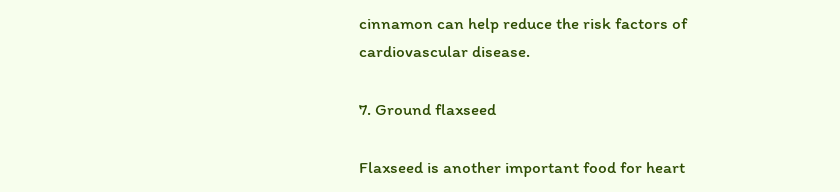cinnamon can help reduce the risk factors of cardiovascular disease.

7. Ground flaxseed

Flaxseed is another important food for heart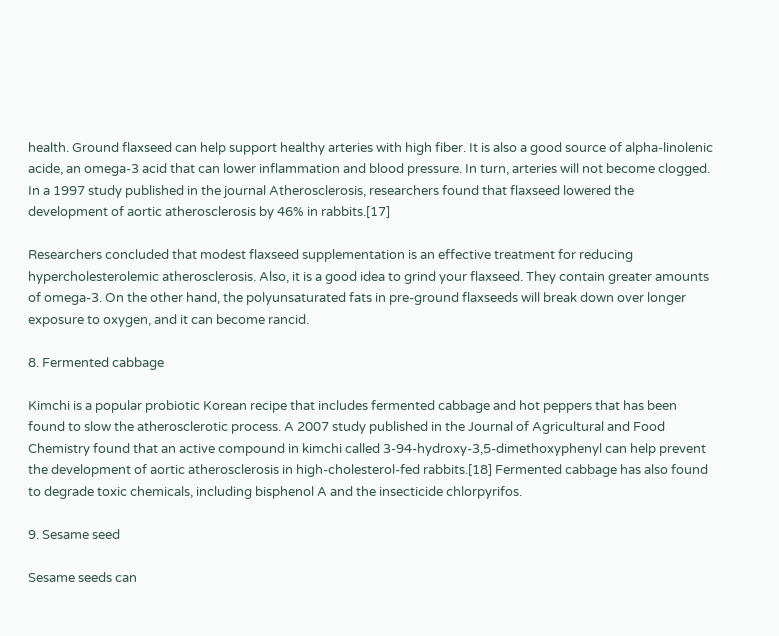health. Ground flaxseed can help support healthy arteries with high fiber. It is also a good source of alpha-linolenic acide, an omega-3 acid that can lower inflammation and blood pressure. In turn, arteries will not become clogged. In a 1997 study published in the journal Atherosclerosis, researchers found that flaxseed lowered the development of aortic atherosclerosis by 46% in rabbits.[17]

Researchers concluded that modest flaxseed supplementation is an effective treatment for reducing hypercholesterolemic atherosclerosis. Also, it is a good idea to grind your flaxseed. They contain greater amounts of omega-3. On the other hand, the polyunsaturated fats in pre-ground flaxseeds will break down over longer exposure to oxygen, and it can become rancid.

8. Fermented cabbage

Kimchi is a popular probiotic Korean recipe that includes fermented cabbage and hot peppers that has been found to slow the atherosclerotic process. A 2007 study published in the Journal of Agricultural and Food Chemistry found that an active compound in kimchi called 3-94-hydroxy-3,5-dimethoxyphenyl can help prevent the development of aortic atherosclerosis in high-cholesterol-fed rabbits.[18] Fermented cabbage has also found to degrade toxic chemicals, including bisphenol A and the insecticide chlorpyrifos.

9. Sesame seed

Sesame seeds can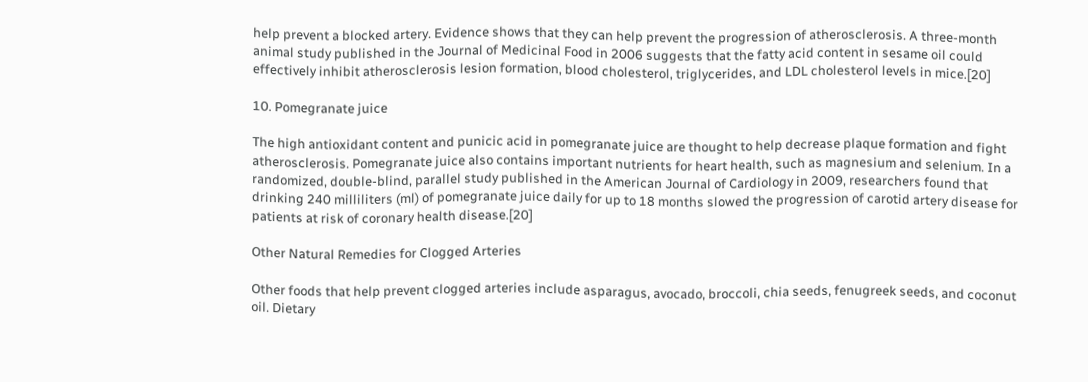help prevent a blocked artery. Evidence shows that they can help prevent the progression of atherosclerosis. A three-month animal study published in the Journal of Medicinal Food in 2006 suggests that the fatty acid content in sesame oil could effectively inhibit atherosclerosis lesion formation, blood cholesterol, triglycerides, and LDL cholesterol levels in mice.[20]

10. Pomegranate juice

The high antioxidant content and punicic acid in pomegranate juice are thought to help decrease plaque formation and fight atherosclerosis. Pomegranate juice also contains important nutrients for heart health, such as magnesium and selenium. In a randomized, double-blind, parallel study published in the American Journal of Cardiology in 2009, researchers found that drinking 240 milliliters (ml) of pomegranate juice daily for up to 18 months slowed the progression of carotid artery disease for patients at risk of coronary health disease.[20]

Other Natural Remedies for Clogged Arteries

Other foods that help prevent clogged arteries include asparagus, avocado, broccoli, chia seeds, fenugreek seeds, and coconut oil. Dietary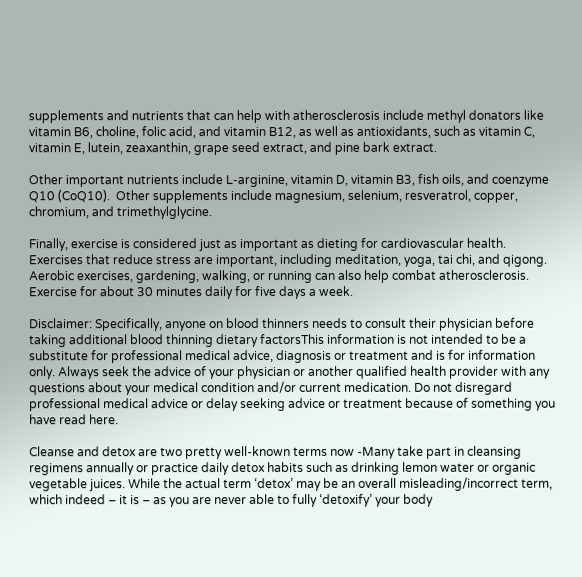supplements and nutrients that can help with atherosclerosis include methyl donators like vitamin B6, choline, folic acid, and vitamin B12, as well as antioxidants, such as vitamin C, vitamin E, lutein, zeaxanthin, grape seed extract, and pine bark extract.

Other important nutrients include L-arginine, vitamin D, vitamin B3, fish oils, and coenzyme Q10 (CoQ10).  Other supplements include magnesium, selenium, resveratrol, copper, chromium, and trimethylglycine.

Finally, exercise is considered just as important as dieting for cardiovascular health. Exercises that reduce stress are important, including meditation, yoga, tai chi, and qigong. Aerobic exercises, gardening, walking, or running can also help combat atherosclerosis. Exercise for about 30 minutes daily for five days a week.

Disclaimer: Specifically, anyone on blood thinners needs to consult their physician before taking additional blood thinning dietary factorsThis information is not intended to be a substitute for professional medical advice, diagnosis or treatment and is for information only. Always seek the advice of your physician or another qualified health provider with any questions about your medical condition and/or current medication. Do not disregard professional medical advice or delay seeking advice or treatment because of something you have read here.

Cleanse and detox are two pretty well-known terms now -Many take part in cleansing regimens annually or practice daily detox habits such as drinking lemon water or organic vegetable juices. While the actual term ‘detox’ may be an overall misleading/incorrect term, which indeed – it is – as you are never able to fully ‘detoxify’ your body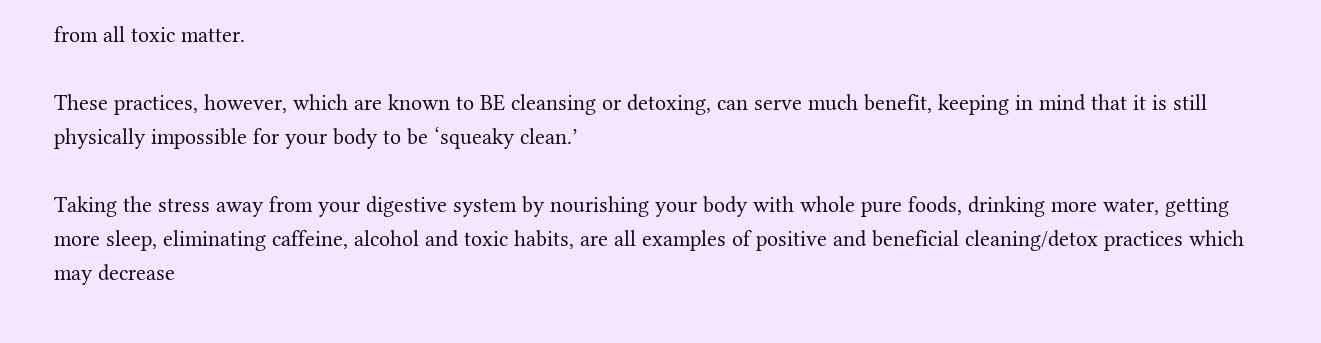from all toxic matter.

These practices, however, which are known to BE cleansing or detoxing, can serve much benefit, keeping in mind that it is still physically impossible for your body to be ‘squeaky clean.’

Taking the stress away from your digestive system by nourishing your body with whole pure foods, drinking more water, getting more sleep, eliminating caffeine, alcohol and toxic habits, are all examples of positive and beneficial cleaning/detox practices which may decrease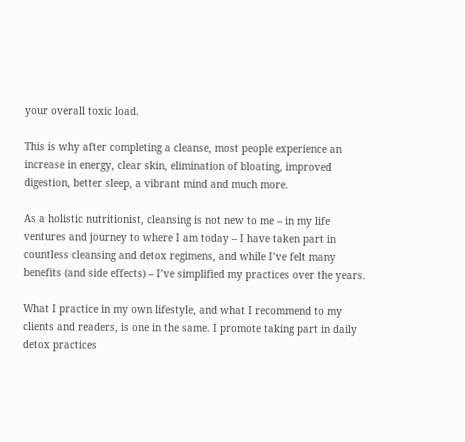your overall toxic load.

This is why after completing a cleanse, most people experience an increase in energy, clear skin, elimination of bloating, improved digestion, better sleep, a vibrant mind and much more.

As a holistic nutritionist, cleansing is not new to me – in my life ventures and journey to where I am today – I have taken part in countless cleansing and detox regimens, and while I’ve felt many benefits (and side effects) – I’ve simplified my practices over the years.

What I practice in my own lifestyle, and what I recommend to my clients and readers, is one in the same. I promote taking part in daily detox practices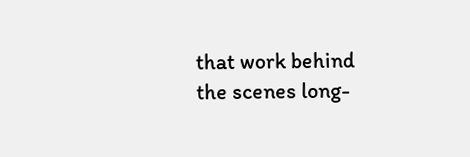that work behind the scenes long-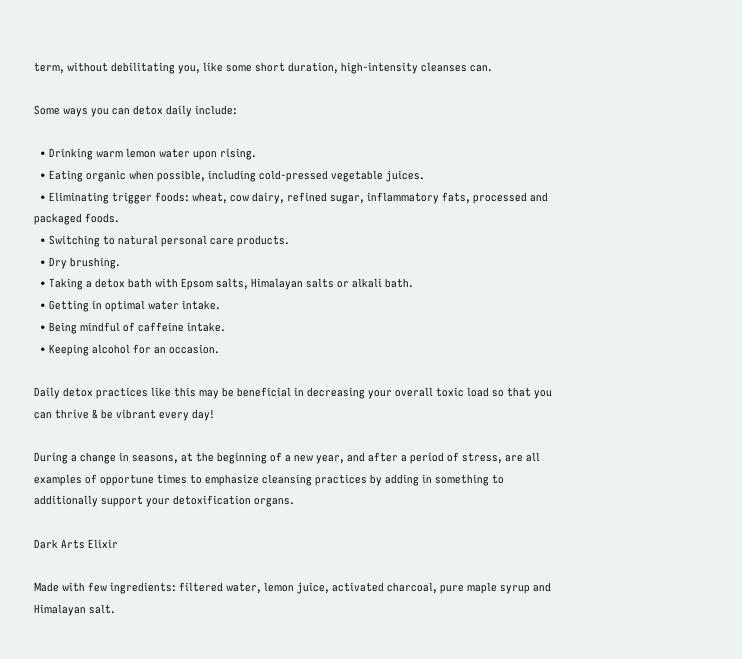term, without debilitating you, like some short duration, high-intensity cleanses can.

Some ways you can detox daily include:

  • Drinking warm lemon water upon rising.
  • Eating organic when possible, including cold-pressed vegetable juices.
  • Eliminating trigger foods: wheat, cow dairy, refined sugar, inflammatory fats, processed and packaged foods.
  • Switching to natural personal care products.
  • Dry brushing.
  • Taking a detox bath with Epsom salts, Himalayan salts or alkali bath.
  • Getting in optimal water intake.
  • Being mindful of caffeine intake.
  • Keeping alcohol for an occasion.

Daily detox practices like this may be beneficial in decreasing your overall toxic load so that you can thrive & be vibrant every day!

During a change in seasons, at the beginning of a new year, and after a period of stress, are all examples of opportune times to emphasize cleansing practices by adding in something to additionally support your detoxification organs.

Dark Arts Elixir

Made with few ingredients: filtered water, lemon juice, activated charcoal, pure maple syrup and Himalayan salt.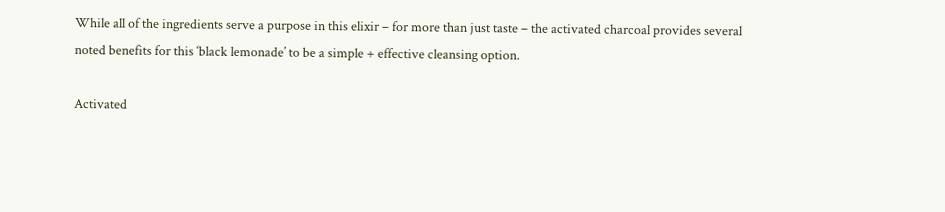While all of the ingredients serve a purpose in this elixir – for more than just taste – the activated charcoal provides several noted benefits for this ‘black lemonade’ to be a simple + effective cleansing option.

Activated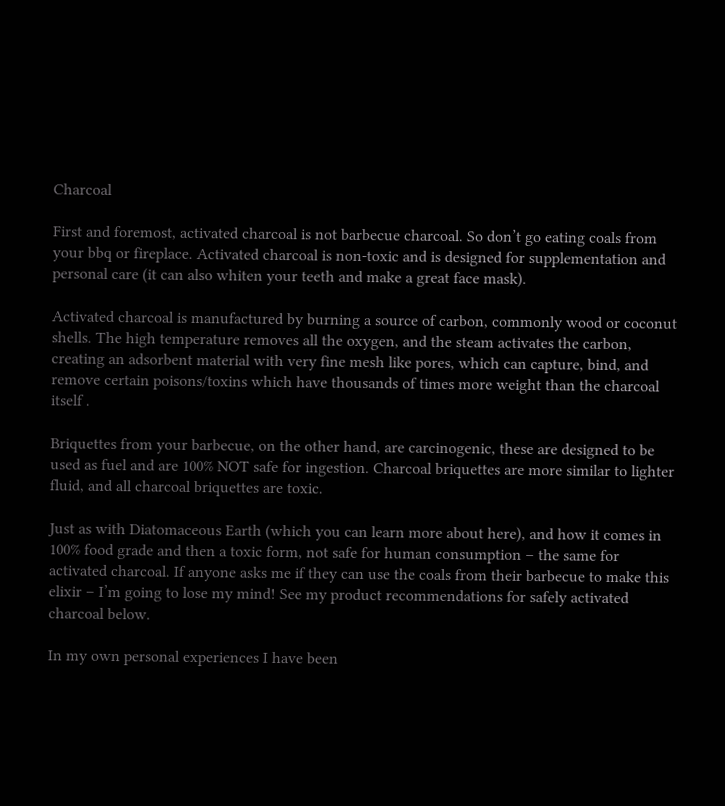Charcoal

First and foremost, activated charcoal is not barbecue charcoal. So don’t go eating coals from your bbq or fireplace. Activated charcoal is non-toxic and is designed for supplementation and personal care (it can also whiten your teeth and make a great face mask).

Activated charcoal is manufactured by burning a source of carbon, commonly wood or coconut shells. The high temperature removes all the oxygen, and the steam activates the carbon, creating an adsorbent material with very fine mesh like pores, which can capture, bind, and remove certain poisons/toxins which have thousands of times more weight than the charcoal itself .

Briquettes from your barbecue, on the other hand, are carcinogenic, these are designed to be used as fuel and are 100% NOT safe for ingestion. Charcoal briquettes are more similar to lighter fluid, and all charcoal briquettes are toxic.

Just as with Diatomaceous Earth (which you can learn more about here), and how it comes in 100% food grade and then a toxic form, not safe for human consumption – the same for activated charcoal. If anyone asks me if they can use the coals from their barbecue to make this elixir – I’m going to lose my mind! See my product recommendations for safely activated charcoal below.

In my own personal experiences I have been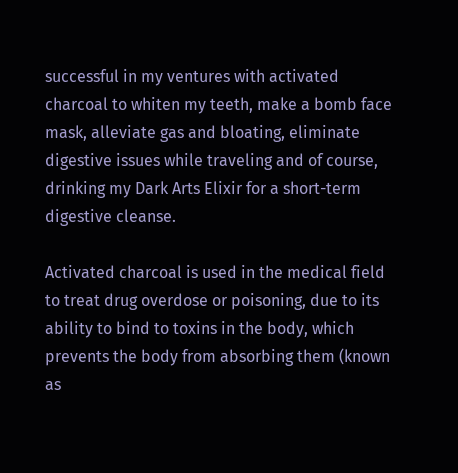successful in my ventures with activated charcoal to whiten my teeth, make a bomb face mask, alleviate gas and bloating, eliminate digestive issues while traveling and of course, drinking my Dark Arts Elixir for a short-term digestive cleanse.

Activated charcoal is used in the medical field to treat drug overdose or poisoning, due to its ability to bind to toxins in the body, which prevents the body from absorbing them (known as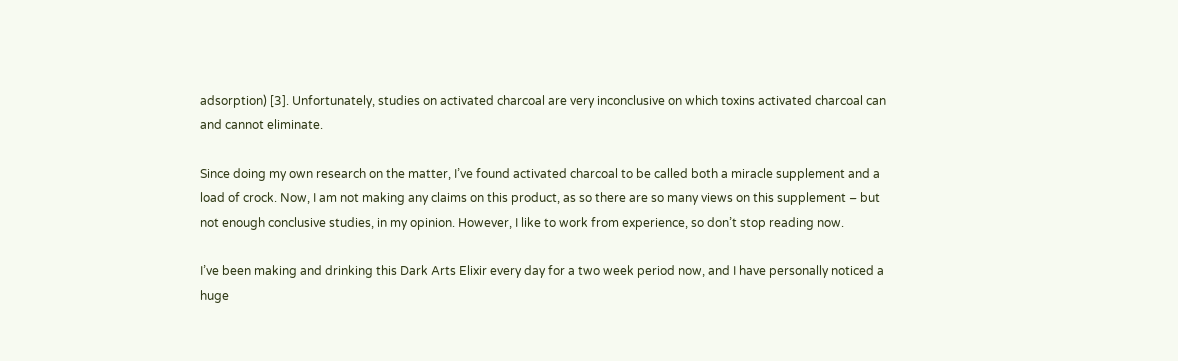adsorption) [3]. Unfortunately, studies on activated charcoal are very inconclusive on which toxins activated charcoal can and cannot eliminate.

Since doing my own research on the matter, I’ve found activated charcoal to be called both a miracle supplement and a load of crock. Now, I am not making any claims on this product, as so there are so many views on this supplement – but not enough conclusive studies, in my opinion. However, I like to work from experience, so don’t stop reading now.

I’ve been making and drinking this Dark Arts Elixir every day for a two week period now, and I have personally noticed a huge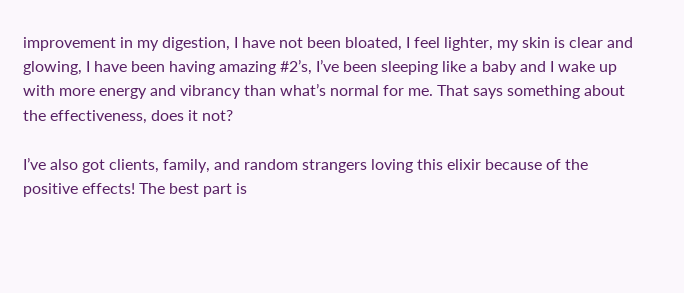improvement in my digestion, I have not been bloated, I feel lighter, my skin is clear and glowing, I have been having amazing #2’s, I’ve been sleeping like a baby and I wake up with more energy and vibrancy than what’s normal for me. That says something about the effectiveness, does it not?

I’ve also got clients, family, and random strangers loving this elixir because of the positive effects! The best part is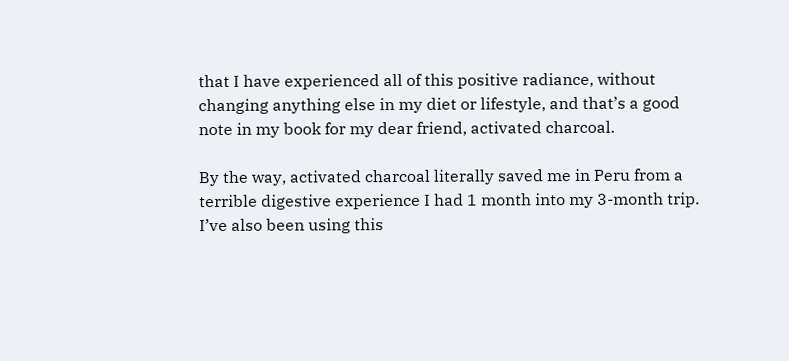that I have experienced all of this positive radiance, without changing anything else in my diet or lifestyle, and that’s a good note in my book for my dear friend, activated charcoal.

By the way, activated charcoal literally saved me in Peru from a terrible digestive experience I had 1 month into my 3-month trip. I’ve also been using this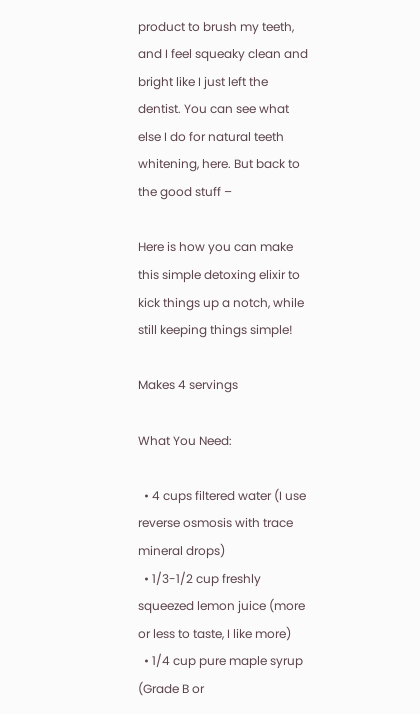product to brush my teeth, and I feel squeaky clean and bright like I just left the dentist. You can see what else I do for natural teeth whitening, here. But back to the good stuff –

Here is how you can make this simple detoxing elixir to kick things up a notch, while still keeping things simple!

Makes 4 servings

What You Need:

  • 4 cups filtered water (I use reverse osmosis with trace mineral drops)
  • 1/3-1/2 cup freshly squeezed lemon juice (more or less to taste, I like more)
  • 1/4 cup pure maple syrup (Grade B or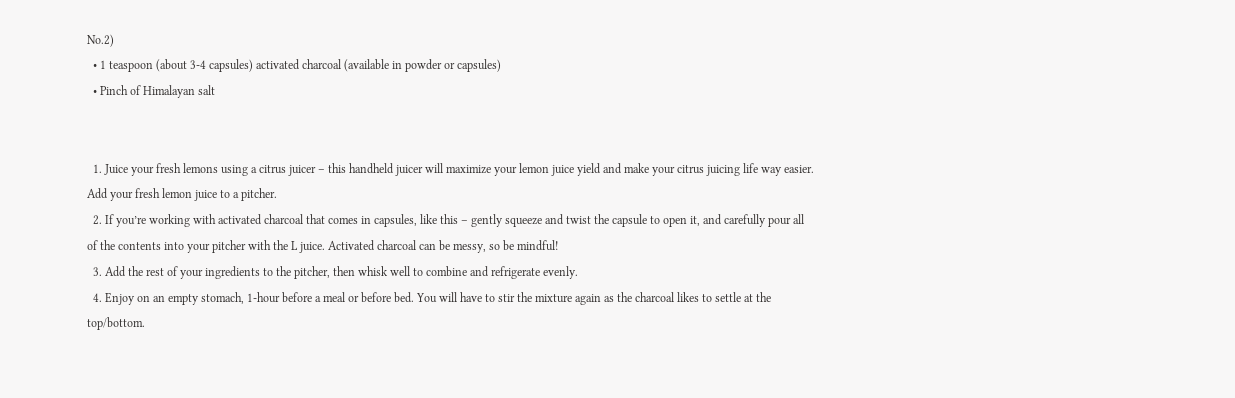No.2)
  • 1 teaspoon (about 3-4 capsules) activated charcoal (available in powder or capsules)
  • Pinch of Himalayan salt


  1. Juice your fresh lemons using a citrus juicer – this handheld juicer will maximize your lemon juice yield and make your citrus juicing life way easier. Add your fresh lemon juice to a pitcher.
  2. If you’re working with activated charcoal that comes in capsules, like this – gently squeeze and twist the capsule to open it, and carefully pour all of the contents into your pitcher with the L juice. Activated charcoal can be messy, so be mindful!
  3. Add the rest of your ingredients to the pitcher, then whisk well to combine and refrigerate evenly.
  4. Enjoy on an empty stomach, 1-hour before a meal or before bed. You will have to stir the mixture again as the charcoal likes to settle at the top/bottom.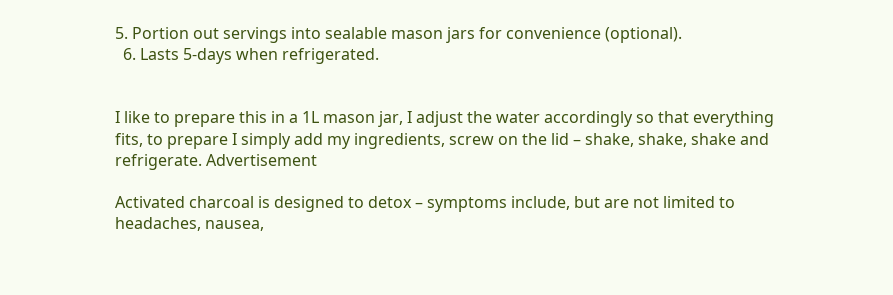5. Portion out servings into sealable mason jars for convenience (optional).
  6. Lasts 5-days when refrigerated.


I like to prepare this in a 1L mason jar, I adjust the water accordingly so that everything fits, to prepare I simply add my ingredients, screw on the lid – shake, shake, shake and refrigerate. Advertisement

Activated charcoal is designed to detox – symptoms include, but are not limited to headaches, nausea,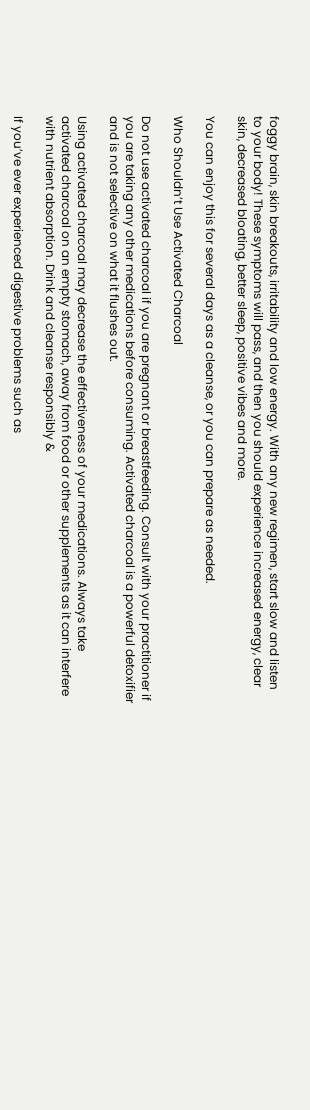foggy brain, skin breakouts, irritability and low energy. With any new regimen, start slow and listen to your body! These symptoms will pass, and then you should experience increased energy, clear skin, decreased bloating, better sleep, positive vibes and more.

You can enjoy this for several days as a cleanse, or you can prepare as needed.

Who Shouldn’t Use Activated Charcoal

Do not use activated charcoal if you are pregnant or breastfeeding. Consult with your practitioner if you are taking any other medications before consuming. Activated charcoal is a powerful detoxifier and is not selective on what it flushes out.

Using activated charcoal may decrease the effectiveness of your medications. Always take activated charcoal on an empty stomach, away from food or other supplements as it can interfere with nutrient absorption. Drink and cleanse responsibly &

If you’ve ever experienced digestive problems such as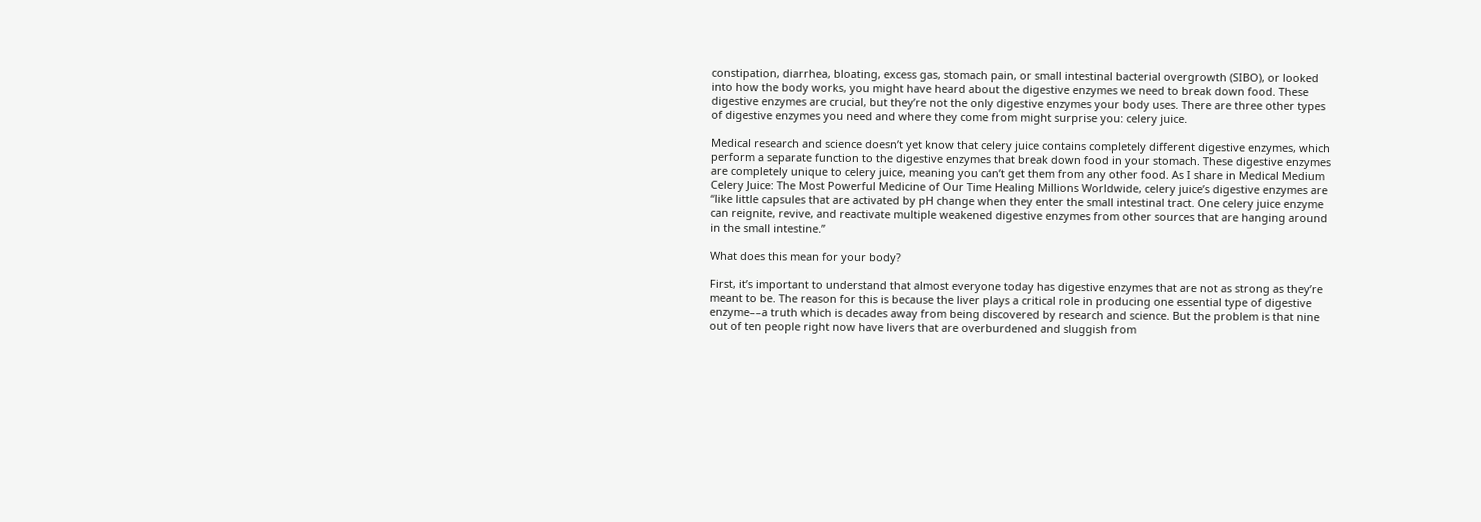constipation, diarrhea, bloating, excess gas, stomach pain, or small intestinal bacterial overgrowth (SIBO), or looked into how the body works, you might have heard about the digestive enzymes we need to break down food. These digestive enzymes are crucial, but they’re not the only digestive enzymes your body uses. There are three other types of digestive enzymes you need and where they come from might surprise you: celery juice.

Medical research and science doesn’t yet know that celery juice contains completely different digestive enzymes, which perform a separate function to the digestive enzymes that break down food in your stomach. These digestive enzymes are completely unique to celery juice, meaning you can’t get them from any other food. As I share in Medical Medium Celery Juice: The Most Powerful Medicine of Our Time Healing Millions Worldwide, celery juice’s digestive enzymes are “like little capsules that are activated by pH change when they enter the small intestinal tract. One celery juice enzyme can reignite, revive, and reactivate multiple weakened digestive enzymes from other sources that are hanging around in the small intestine.”

What does this mean for your body?

First, it’s important to understand that almost everyone today has digestive enzymes that are not as strong as they’re meant to be. The reason for this is because the liver plays a critical role in producing one essential type of digestive enzyme––a truth which is decades away from being discovered by research and science. But the problem is that nine out of ten people right now have livers that are overburdened and sluggish from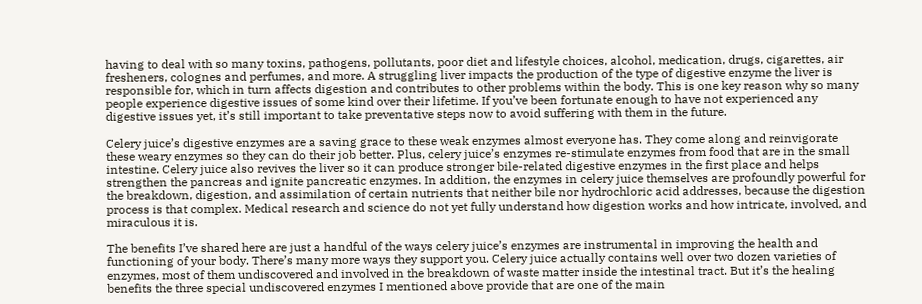having to deal with so many toxins, pathogens, pollutants, poor diet and lifestyle choices, alcohol, medication, drugs, cigarettes, air fresheners, colognes and perfumes, and more. A struggling liver impacts the production of the type of digestive enzyme the liver is responsible for, which in turn affects digestion and contributes to other problems within the body. This is one key reason why so many people experience digestive issues of some kind over their lifetime. If you’ve been fortunate enough to have not experienced any digestive issues yet, it’s still important to take preventative steps now to avoid suffering with them in the future.

Celery juice’s digestive enzymes are a saving grace to these weak enzymes almost everyone has. They come along and reinvigorate these weary enzymes so they can do their job better. Plus, celery juice’s enzymes re-stimulate enzymes from food that are in the small intestine. Celery juice also revives the liver so it can produce stronger bile-related digestive enzymes in the first place and helps strengthen the pancreas and ignite pancreatic enzymes. In addition, the enzymes in celery juice themselves are profoundly powerful for the breakdown, digestion, and assimilation of certain nutrients that neither bile nor hydrochloric acid addresses, because the digestion process is that complex. Medical research and science do not yet fully understand how digestion works and how intricate, involved, and miraculous it is.

The benefits I’ve shared here are just a handful of the ways celery juice’s enzymes are instrumental in improving the health and functioning of your body. There’s many more ways they support you. Celery juice actually contains well over two dozen varieties of enzymes, most of them undiscovered and involved in the breakdown of waste matter inside the intestinal tract. But it’s the healing benefits the three special undiscovered enzymes I mentioned above provide that are one of the main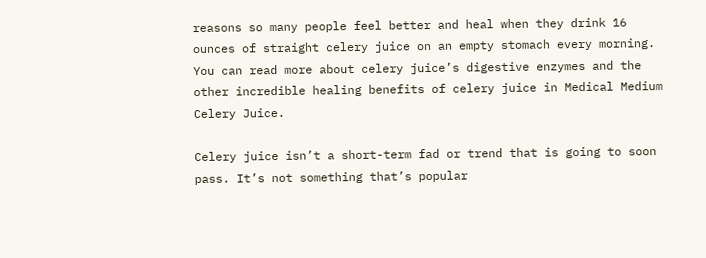reasons so many people feel better and heal when they drink 16 ounces of straight celery juice on an empty stomach every morning. You can read more about celery juice’s digestive enzymes and the other incredible healing benefits of celery juice in Medical Medium Celery Juice.

Celery juice isn’t a short-term fad or trend that is going to soon pass. It’s not something that’s popular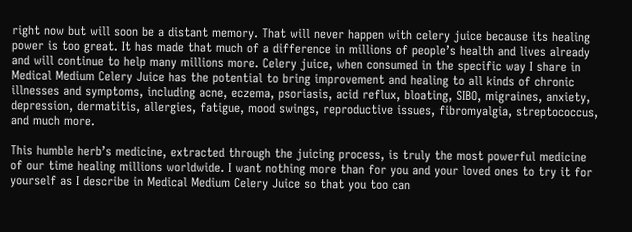right now but will soon be a distant memory. That will never happen with celery juice because its healing power is too great. It has made that much of a difference in millions of people’s health and lives already and will continue to help many millions more. Celery juice, when consumed in the specific way I share in Medical Medium Celery Juice has the potential to bring improvement and healing to all kinds of chronic illnesses and symptoms, including acne, eczema, psoriasis, acid reflux, bloating, SIBO, migraines, anxiety, depression, dermatitis, allergies, fatigue, mood swings, reproductive issues, fibromyalgia, streptococcus, and much more.

This humble herb’s medicine, extracted through the juicing process, is truly the most powerful medicine of our time healing millions worldwide. I want nothing more than for you and your loved ones to try it for yourself as I describe in Medical Medium Celery Juice so that you too can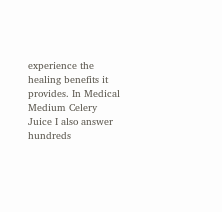experience the healing benefits it provides. In Medical Medium Celery Juice I also answer hundreds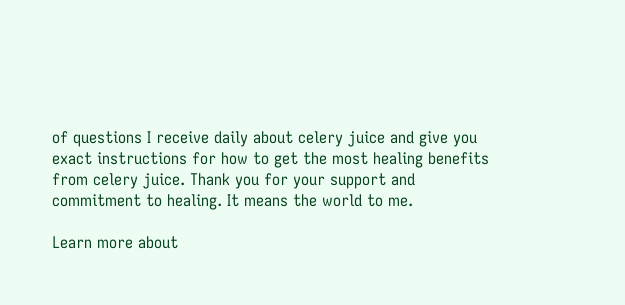of questions I receive daily about celery juice and give you exact instructions for how to get the most healing benefits from celery juice. Thank you for your support and commitment to healing. It means the world to me.

Learn more about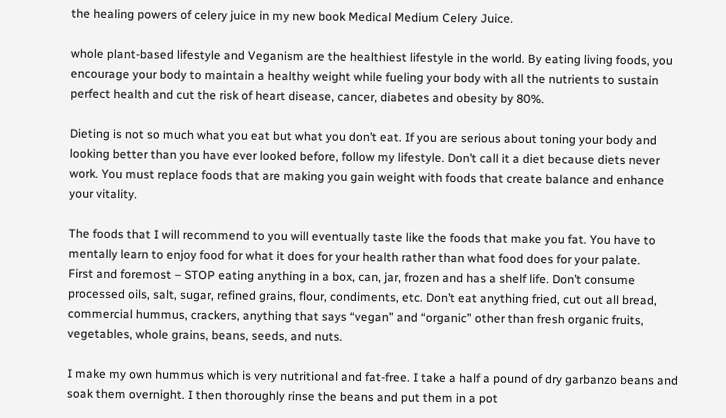the healing powers of celery juice in my new book Medical Medium Celery Juice.

whole plant-based lifestyle and Veganism are the healthiest lifestyle in the world. By eating living foods, you encourage your body to maintain a healthy weight while fueling your body with all the nutrients to sustain perfect health and cut the risk of heart disease, cancer, diabetes and obesity by 80%.

Dieting is not so much what you eat but what you don’t eat. If you are serious about toning your body and looking better than you have ever looked before, follow my lifestyle. Don’t call it a diet because diets never work. You must replace foods that are making you gain weight with foods that create balance and enhance your vitality.

The foods that I will recommend to you will eventually taste like the foods that make you fat. You have to mentally learn to enjoy food for what it does for your health rather than what food does for your palate.
First and foremost – STOP eating anything in a box, can, jar, frozen and has a shelf life. Don’t consume processed oils, salt, sugar, refined grains, flour, condiments, etc. Don’t eat anything fried, cut out all bread, commercial hummus, crackers, anything that says “vegan” and “organic” other than fresh organic fruits, vegetables, whole grains, beans, seeds, and nuts.

I make my own hummus which is very nutritional and fat-free. I take a half a pound of dry garbanzo beans and soak them overnight. I then thoroughly rinse the beans and put them in a pot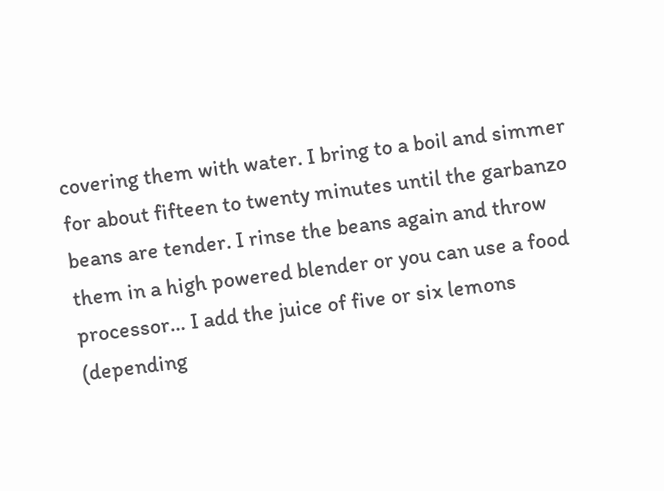covering them with water. I bring to a boil and simmer for about fifteen to twenty minutes until the garbanzo beans are tender. I rinse the beans again and throw them in a high powered blender or you can use a food processor… I add the juice of five or six lemons (depending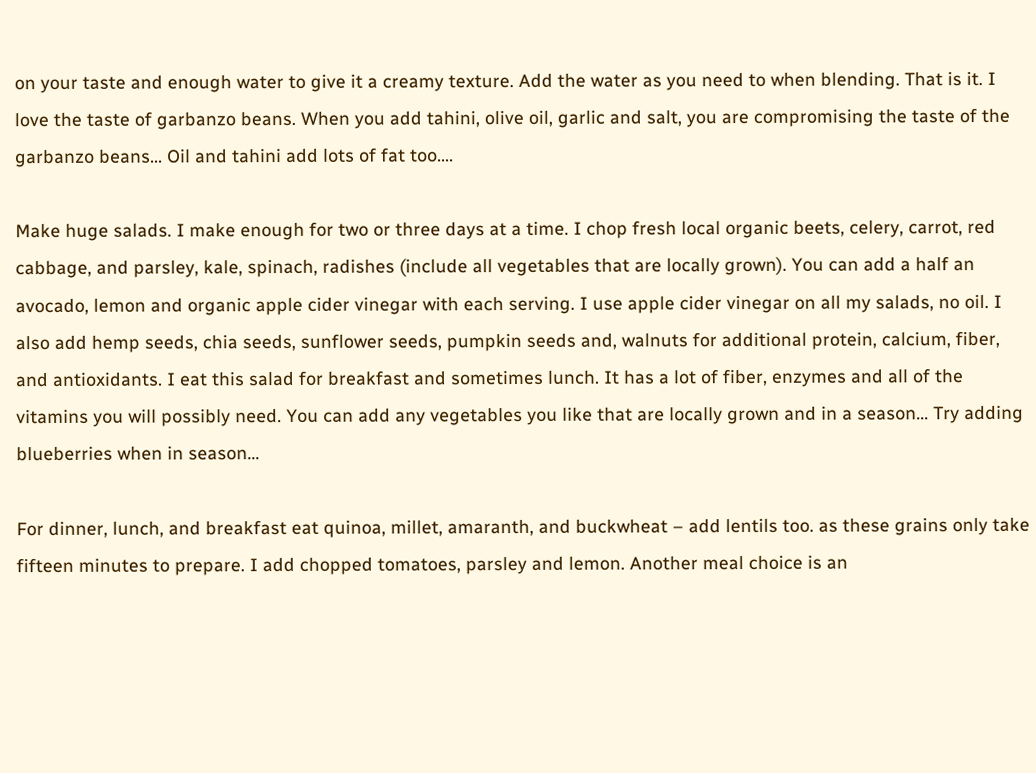on your taste and enough water to give it a creamy texture. Add the water as you need to when blending. That is it. I love the taste of garbanzo beans. When you add tahini, olive oil, garlic and salt, you are compromising the taste of the garbanzo beans… Oil and tahini add lots of fat too….

Make huge salads. I make enough for two or three days at a time. I chop fresh local organic beets, celery, carrot, red cabbage, and parsley, kale, spinach, radishes (include all vegetables that are locally grown). You can add a half an avocado, lemon and organic apple cider vinegar with each serving. I use apple cider vinegar on all my salads, no oil. I also add hemp seeds, chia seeds, sunflower seeds, pumpkin seeds and, walnuts for additional protein, calcium, fiber, and antioxidants. I eat this salad for breakfast and sometimes lunch. It has a lot of fiber, enzymes and all of the vitamins you will possibly need. You can add any vegetables you like that are locally grown and in a season… Try adding blueberries when in season…

For dinner, lunch, and breakfast eat quinoa, millet, amaranth, and buckwheat – add lentils too. as these grains only take fifteen minutes to prepare. I add chopped tomatoes, parsley and lemon. Another meal choice is an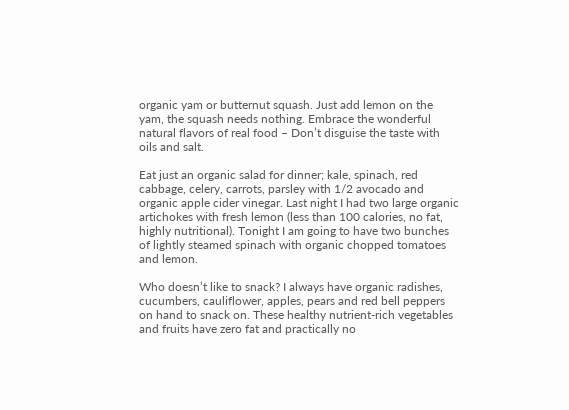organic yam or butternut squash. Just add lemon on the yam, the squash needs nothing. Embrace the wonderful natural flavors of real food – Don’t disguise the taste with oils and salt.

Eat just an organic salad for dinner; kale, spinach, red cabbage, celery, carrots, parsley with 1/2 avocado and organic apple cider vinegar. Last night I had two large organic artichokes with fresh lemon (less than 100 calories, no fat, highly nutritional). Tonight I am going to have two bunches of lightly steamed spinach with organic chopped tomatoes and lemon.

Who doesn’t like to snack? I always have organic radishes, cucumbers, cauliflower, apples, pears and red bell peppers on hand to snack on. These healthy nutrient-rich vegetables and fruits have zero fat and practically no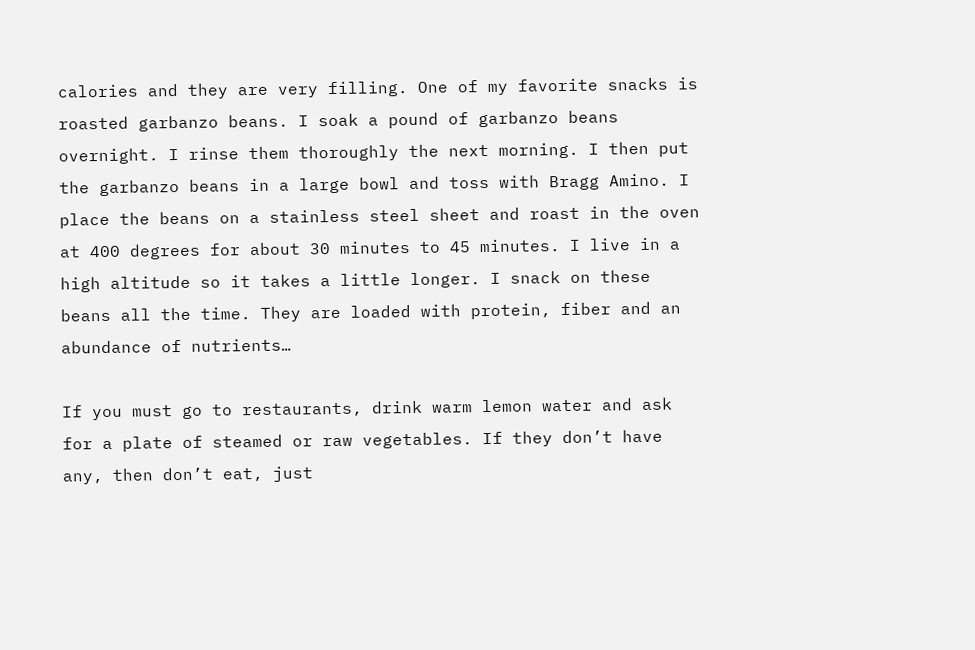calories and they are very filling. One of my favorite snacks is roasted garbanzo beans. I soak a pound of garbanzo beans overnight. I rinse them thoroughly the next morning. I then put the garbanzo beans in a large bowl and toss with Bragg Amino. I place the beans on a stainless steel sheet and roast in the oven at 400 degrees for about 30 minutes to 45 minutes. I live in a high altitude so it takes a little longer. I snack on these beans all the time. They are loaded with protein, fiber and an abundance of nutrients…

If you must go to restaurants, drink warm lemon water and ask for a plate of steamed or raw vegetables. If they don’t have any, then don’t eat, just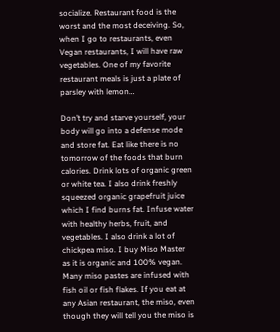socialize. Restaurant food is the worst and the most deceiving. So, when I go to restaurants, even Vegan restaurants, I will have raw vegetables. One of my favorite restaurant meals is just a plate of parsley with lemon…

Don’t try and starve yourself, your body will go into a defense mode and store fat. Eat like there is no tomorrow of the foods that burn calories. Drink lots of organic green or white tea. I also drink freshly squeezed organic grapefruit juice which I find burns fat. Infuse water with healthy herbs, fruit, and vegetables. I also drink a lot of chickpea miso. I buy Miso Master as it is organic and 100% vegan. Many miso pastes are infused with fish oil or fish flakes. If you eat at any Asian restaurant, the miso, even though they will tell you the miso is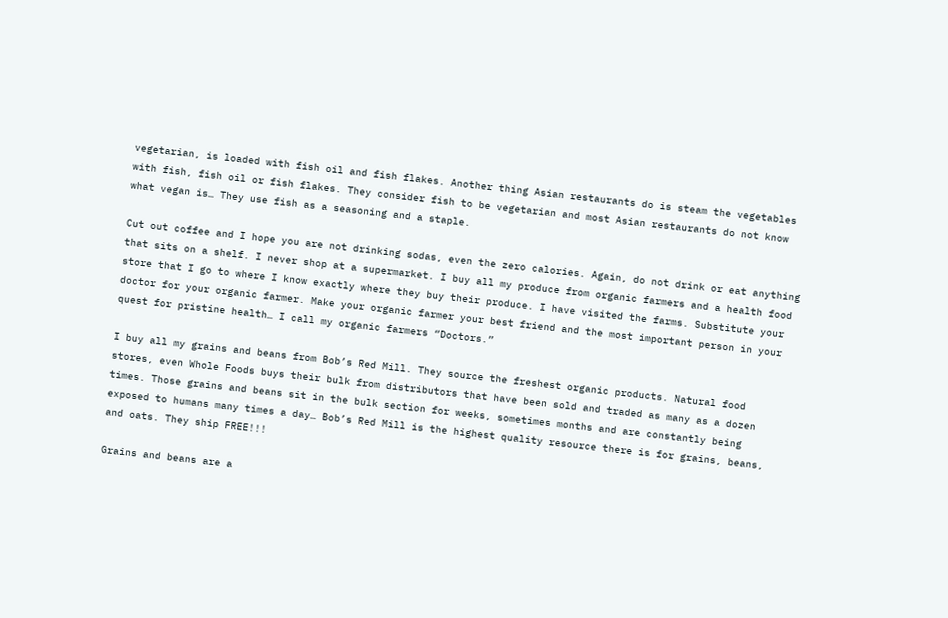vegetarian, is loaded with fish oil and fish flakes. Another thing Asian restaurants do is steam the vegetables with fish, fish oil or fish flakes. They consider fish to be vegetarian and most Asian restaurants do not know what vegan is… They use fish as a seasoning and a staple.

Cut out coffee and I hope you are not drinking sodas, even the zero calories. Again, do not drink or eat anything that sits on a shelf. I never shop at a supermarket. I buy all my produce from organic farmers and a health food store that I go to where I know exactly where they buy their produce. I have visited the farms. Substitute your doctor for your organic farmer. Make your organic farmer your best friend and the most important person in your quest for pristine health… I call my organic farmers “Doctors.”

I buy all my grains and beans from Bob’s Red Mill. They source the freshest organic products. Natural food stores, even Whole Foods buys their bulk from distributors that have been sold and traded as many as a dozen times. Those grains and beans sit in the bulk section for weeks, sometimes months and are constantly being exposed to humans many times a day… Bob’s Red Mill is the highest quality resource there is for grains, beans, and oats. They ship FREE!!!

Grains and beans are a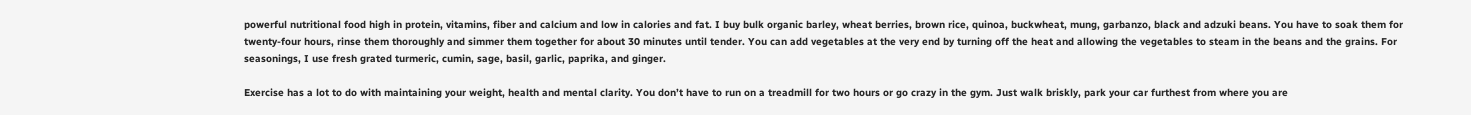powerful nutritional food high in protein, vitamins, fiber and calcium and low in calories and fat. I buy bulk organic barley, wheat berries, brown rice, quinoa, buckwheat, mung, garbanzo, black and adzuki beans. You have to soak them for twenty-four hours, rinse them thoroughly and simmer them together for about 30 minutes until tender. You can add vegetables at the very end by turning off the heat and allowing the vegetables to steam in the beans and the grains. For seasonings, I use fresh grated turmeric, cumin, sage, basil, garlic, paprika, and ginger.

Exercise has a lot to do with maintaining your weight, health and mental clarity. You don’t have to run on a treadmill for two hours or go crazy in the gym. Just walk briskly, park your car furthest from where you are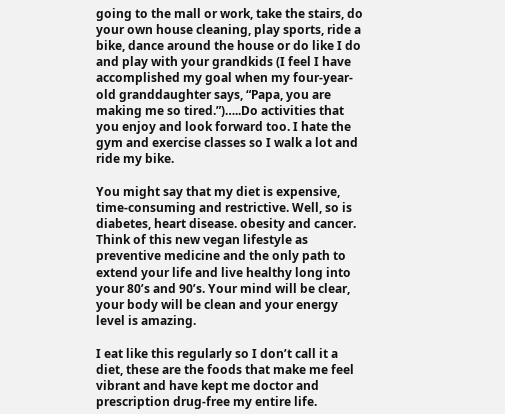going to the mall or work, take the stairs, do your own house cleaning, play sports, ride a bike, dance around the house or do like I do and play with your grandkids (I feel I have accomplished my goal when my four-year-old granddaughter says, “Papa, you are making me so tired.”)…..Do activities that you enjoy and look forward too. I hate the gym and exercise classes so I walk a lot and ride my bike.

You might say that my diet is expensive, time-consuming and restrictive. Well, so is diabetes, heart disease. obesity and cancer. Think of this new vegan lifestyle as preventive medicine and the only path to extend your life and live healthy long into your 80’s and 90’s. Your mind will be clear, your body will be clean and your energy level is amazing.

I eat like this regularly so I don’t call it a diet, these are the foods that make me feel vibrant and have kept me doctor and prescription drug-free my entire life.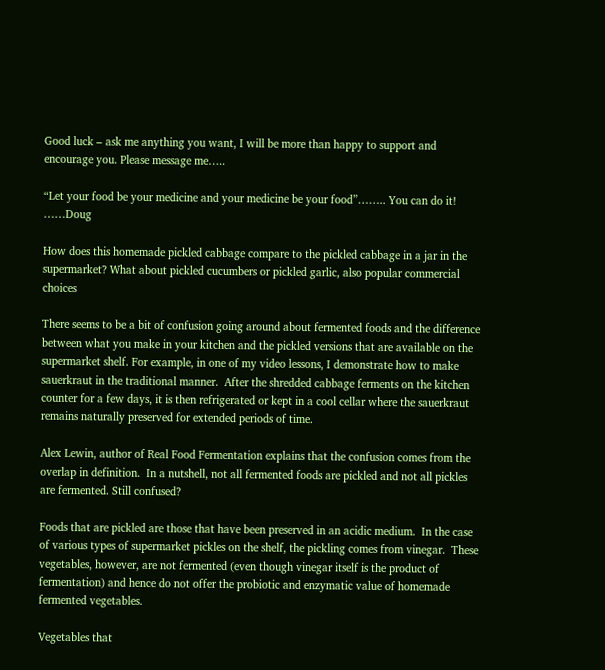Good luck – ask me anything you want, I will be more than happy to support and encourage you. Please message me…..

“Let your food be your medicine and your medicine be your food”…….. You can do it! ……Doug

How does this homemade pickled cabbage compare to the pickled cabbage in a jar in the supermarket? What about pickled cucumbers or pickled garlic, also popular commercial choices

There seems to be a bit of confusion going around about fermented foods and the difference between what you make in your kitchen and the pickled versions that are available on the supermarket shelf. For example, in one of my video lessons, I demonstrate how to make sauerkraut in the traditional manner.  After the shredded cabbage ferments on the kitchen counter for a few days, it is then refrigerated or kept in a cool cellar where the sauerkraut remains naturally preserved for extended periods of time.

Alex Lewin, author of Real Food Fermentation explains that the confusion comes from the overlap in definition.  In a nutshell, not all fermented foods are pickled and not all pickles are fermented. Still confused?

Foods that are pickled are those that have been preserved in an acidic medium.  In the case of various types of supermarket pickles on the shelf, the pickling comes from vinegar.  These vegetables, however, are not fermented (even though vinegar itself is the product of fermentation) and hence do not offer the probiotic and enzymatic value of homemade fermented vegetables.

Vegetables that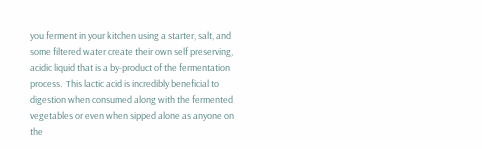you ferment in your kitchen using a starter, salt, and some filtered water create their own self preserving, acidic liquid that is a by-product of the fermentation process.  This lactic acid is incredibly beneficial to digestion when consumed along with the fermented vegetables or even when sipped alone as anyone on the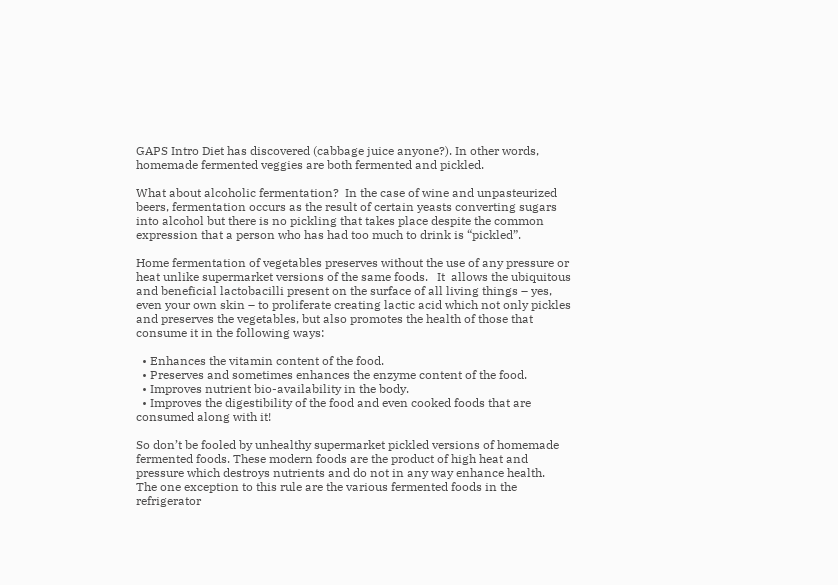GAPS Intro Diet has discovered (cabbage juice anyone?). In other words, homemade fermented veggies are both fermented and pickled.

What about alcoholic fermentation?  In the case of wine and unpasteurized beers, fermentation occurs as the result of certain yeasts converting sugars into alcohol but there is no pickling that takes place despite the common expression that a person who has had too much to drink is “pickled”.

Home fermentation of vegetables preserves without the use of any pressure or heat unlike supermarket versions of the same foods.   It  allows the ubiquitous and beneficial lactobacilli present on the surface of all living things – yes, even your own skin – to proliferate creating lactic acid which not only pickles and preserves the vegetables, but also promotes the health of those that consume it in the following ways:

  • Enhances the vitamin content of the food.
  • Preserves and sometimes enhances the enzyme content of the food.
  • Improves nutrient bio-availability in the body.
  • Improves the digestibility of the food and even cooked foods that are consumed along with it!

So don’t be fooled by unhealthy supermarket pickled versions of homemade fermented foods. These modern foods are the product of high heat and pressure which destroys nutrients and do not in any way enhance health.   The one exception to this rule are the various fermented foods in the refrigerator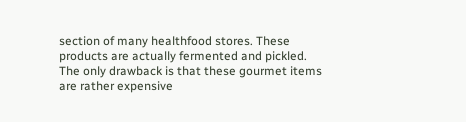section of many healthfood stores. These products are actually fermented and pickled. The only drawback is that these gourmet items are rather expensive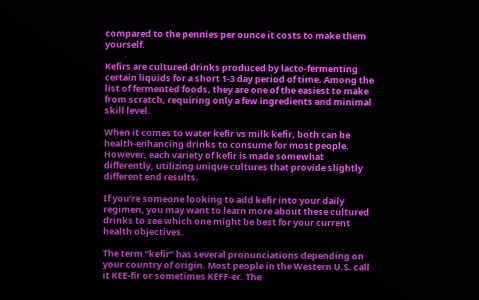compared to the pennies per ounce it costs to make them yourself.

Kefirs are cultured drinks produced by lacto-fermenting certain liquids for a short 1-3 day period of time. Among the list of fermented foods, they are one of the easiest to make from scratch, requiring only a few ingredients and minimal skill level.

When it comes to water kefir vs milk kefir, both can be health-enhancing drinks to consume for most people. However, each variety of kefir is made somewhat differently, utilizing unique cultures that provide slightly different end results.

If you’re someone looking to add kefir into your daily regimen, you may want to learn more about these cultured drinks to see which one might be best for your current health objectives.

The term “kefir” has several pronunciations depending on your country of origin. Most people in the Western U.S. call it KEE-fir or sometimes KEFF-er. The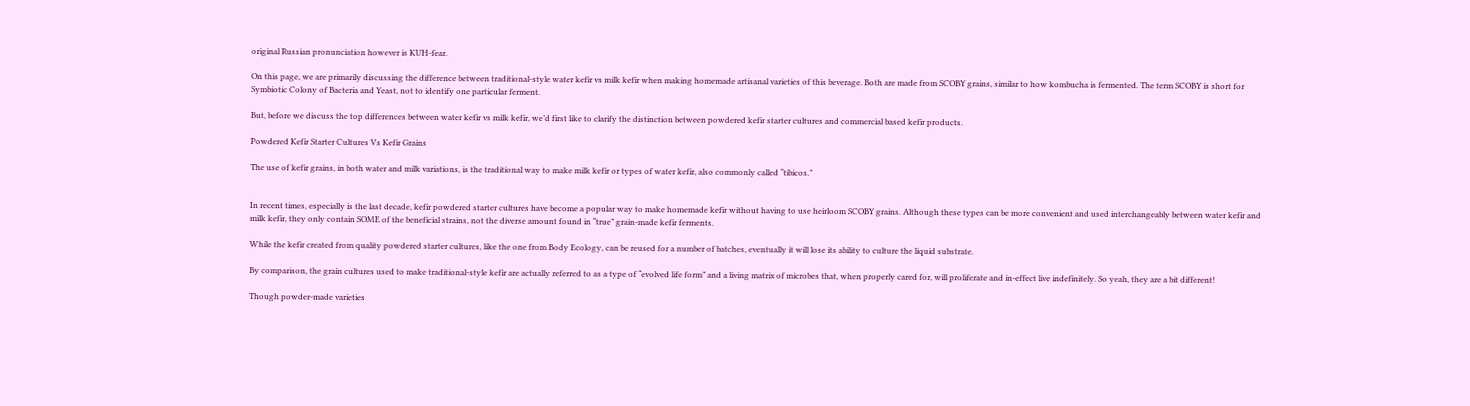original Russian pronunciation however is KUH-fear.

On this page, we are primarily discussing the difference between traditional-style water kefir vs milk kefir when making homemade artisanal varieties of this beverage. Both are made from SCOBY grains, similar to how kombucha is fermented. The term SCOBY is short for Symbiotic Colony of Bacteria and Yeast, not to identify one particular ferment.

But, before we discuss the top differences between water kefir vs milk kefir, we’d first like to clarify the distinction between powdered kefir starter cultures and commercial based kefir products.

Powdered Kefir Starter Cultures Vs Kefir Grains

The use of kefir grains, in both water and milk variations, is the traditional way to make milk kefir or types of water kefir, also commonly called “tibicos.”


In recent times, especially is the last decade, kefir powdered starter cultures have become a popular way to make homemade kefir without having to use heirloom SCOBY grains. Although these types can be more convenient and used interchangeably between water kefir and milk kefir, they only contain SOME of the beneficial strains, not the diverse amount found in “true” grain-made kefir ferments.

While the kefir created from quality powdered starter cultures, like the one from Body Ecology, can be reused for a number of batches, eventually it will lose its ability to culture the liquid substrate.

By comparison, the grain cultures used to make traditional-style kefir are actually referred to as a type of “evolved life form” and a living matrix of microbes that, when properly cared for, will proliferate and in-effect live indefinitely. So yeah, they are a bit different!

Though powder-made varieties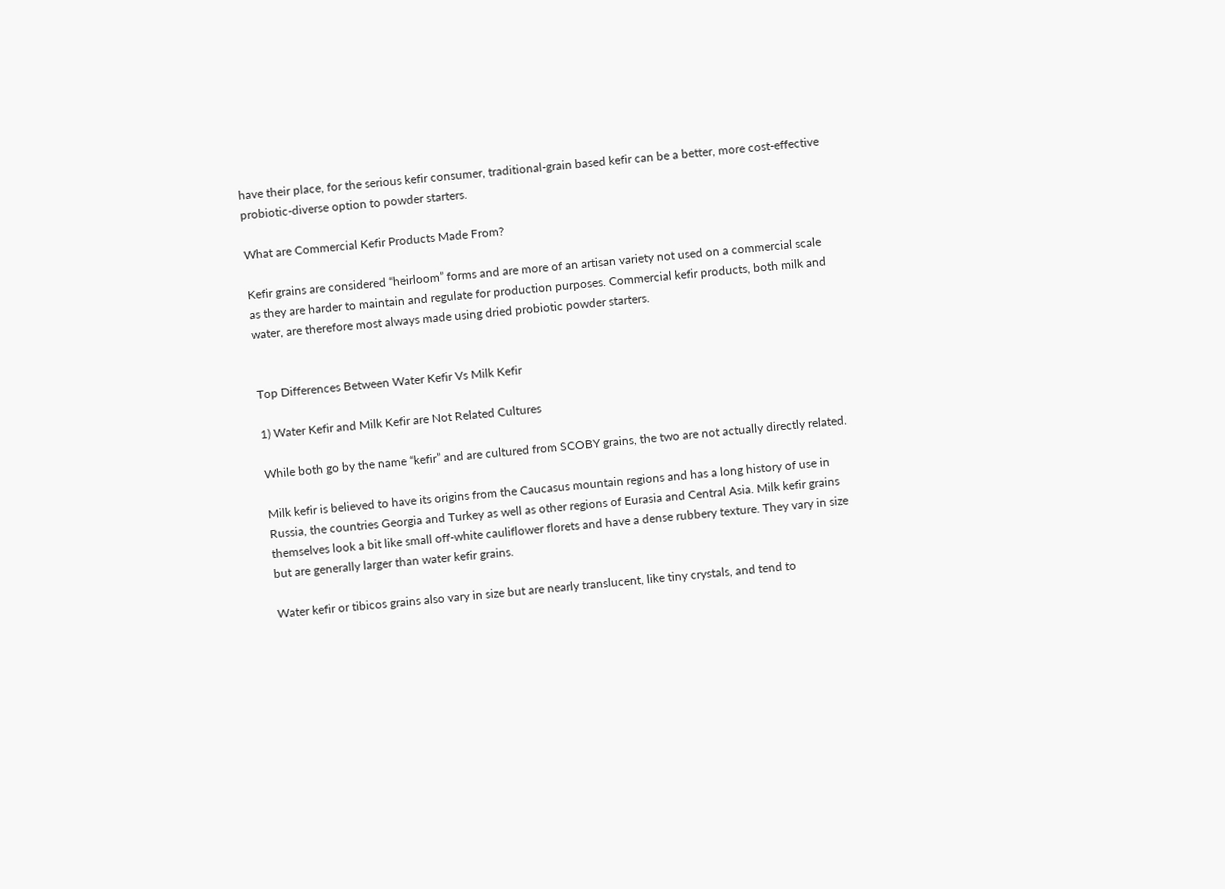have their place, for the serious kefir consumer, traditional-grain based kefir can be a better, more cost-effective probiotic-diverse option to powder starters.

What are Commercial Kefir Products Made From?

Kefir grains are considered “heirloom” forms and are more of an artisan variety not used on a commercial scale as they are harder to maintain and regulate for production purposes. Commercial kefir products, both milk and water, are therefore most always made using dried probiotic powder starters.


Top Differences Between Water Kefir Vs Milk Kefir

1) Water Kefir and Milk Kefir are Not Related Cultures

While both go by the name “kefir” and are cultured from SCOBY grains, the two are not actually directly related.

Milk kefir is believed to have its origins from the Caucasus mountain regions and has a long history of use in Russia, the countries Georgia and Turkey as well as other regions of Eurasia and Central Asia. Milk kefir grains themselves look a bit like small off-white cauliflower florets and have a dense rubbery texture. They vary in size but are generally larger than water kefir grains.

Water kefir or tibicos grains also vary in size but are nearly translucent, like tiny crystals, and tend to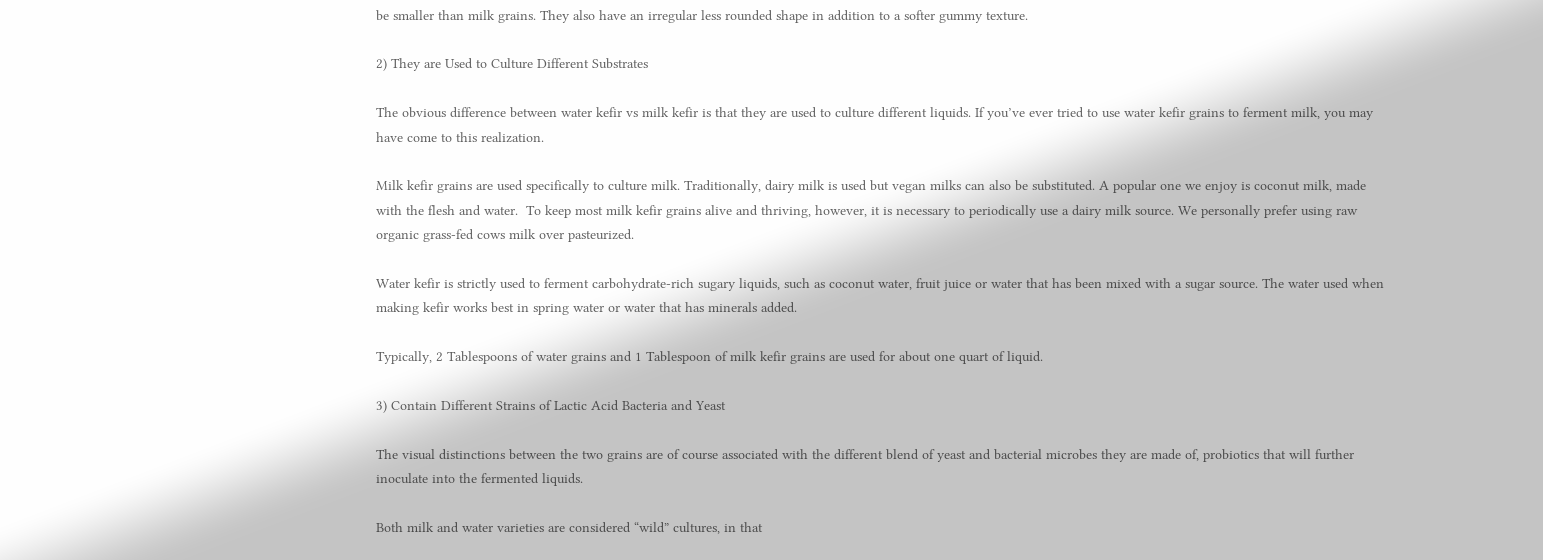be smaller than milk grains. They also have an irregular less rounded shape in addition to a softer gummy texture.

2) They are Used to Culture Different Substrates

The obvious difference between water kefir vs milk kefir is that they are used to culture different liquids. If you’ve ever tried to use water kefir grains to ferment milk, you may have come to this realization.

Milk kefir grains are used specifically to culture milk. Traditionally, dairy milk is used but vegan milks can also be substituted. A popular one we enjoy is coconut milk, made with the flesh and water.  To keep most milk kefir grains alive and thriving, however, it is necessary to periodically use a dairy milk source. We personally prefer using raw organic grass-fed cows milk over pasteurized.

Water kefir is strictly used to ferment carbohydrate-rich sugary liquids, such as coconut water, fruit juice or water that has been mixed with a sugar source. The water used when making kefir works best in spring water or water that has minerals added.

Typically, 2 Tablespoons of water grains and 1 Tablespoon of milk kefir grains are used for about one quart of liquid.

3) Contain Different Strains of Lactic Acid Bacteria and Yeast

The visual distinctions between the two grains are of course associated with the different blend of yeast and bacterial microbes they are made of, probiotics that will further inoculate into the fermented liquids.

Both milk and water varieties are considered “wild” cultures, in that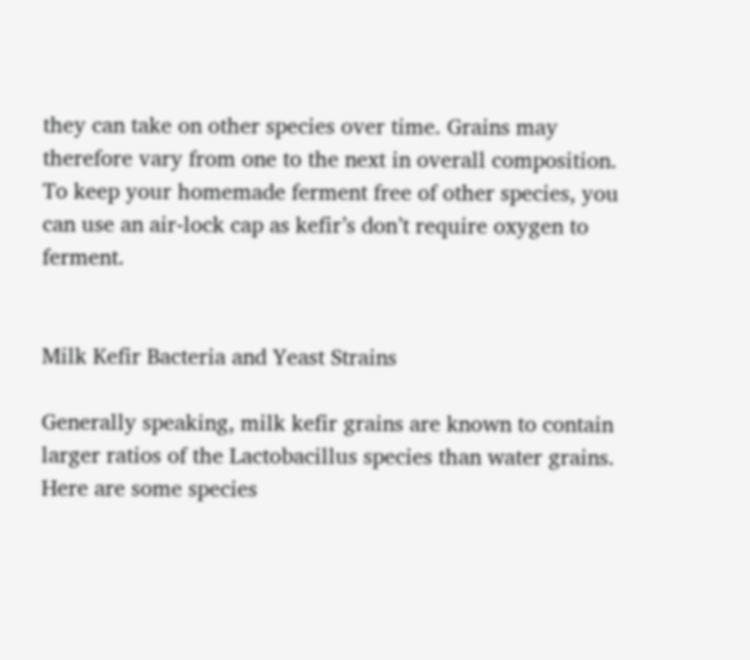they can take on other species over time. Grains may therefore vary from one to the next in overall composition. To keep your homemade ferment free of other species, you can use an air-lock cap as kefir’s don’t require oxygen to ferment.


Milk Kefir Bacteria and Yeast Strains

Generally speaking, milk kefir grains are known to contain larger ratios of the Lactobacillus species than water grains. Here are some species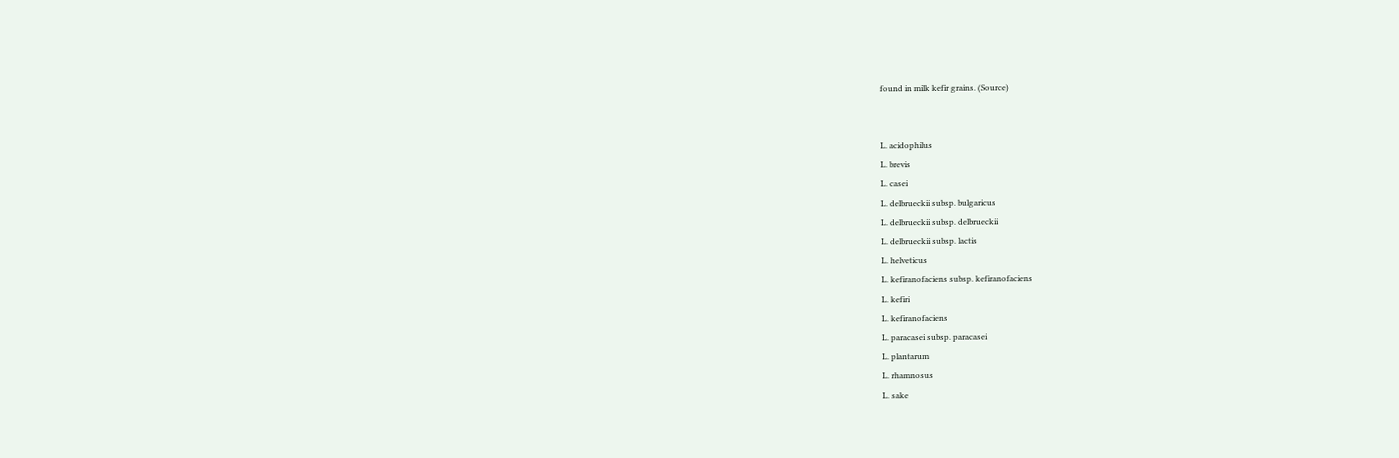found in milk kefir grains. (Source)


L. acidophilus
L. brevis
L. casei
L. delbrueckii subsp. bulgaricus
L. delbrueckii subsp. delbrueckii
L. delbrueckii subsp. lactis
L. helveticus
L. kefiranofaciens subsp. kefiranofaciens
L. kefiri
L. kefiranofaciens
L. paracasei subsp. paracasei
L. plantarum
L. rhamnosus
L. sake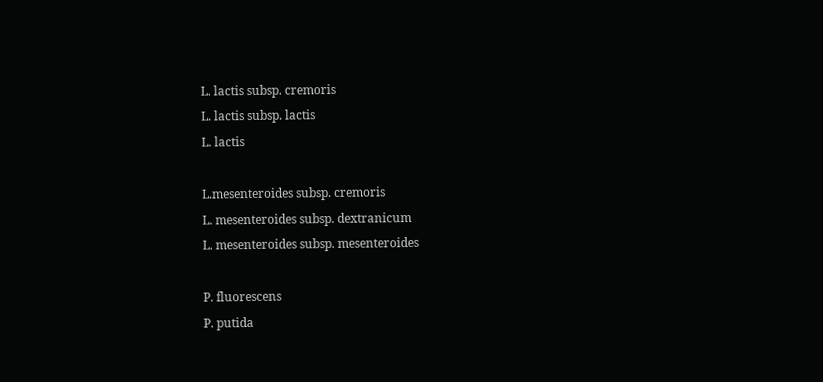L. lactis subsp. cremoris
L. lactis subsp. lactis
L. lactis

L.mesenteroides subsp. cremoris
L. mesenteroides subsp. dextranicum
L. mesenteroides subsp. mesenteroides

P. fluorescens
P. putida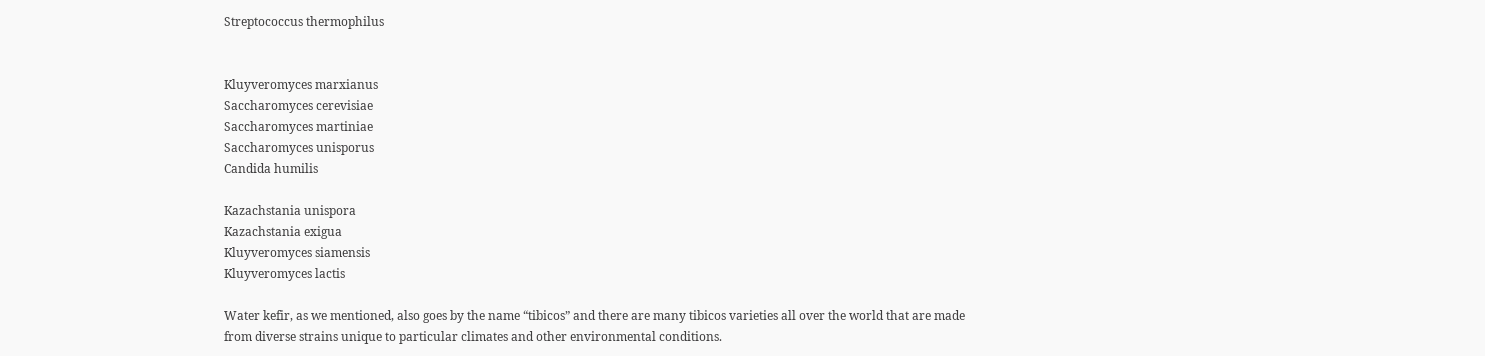Streptococcus thermophilus


Kluyveromyces marxianus
Saccharomyces cerevisiae
Saccharomyces martiniae
Saccharomyces unisporus
Candida humilis

Kazachstania unispora
Kazachstania exigua
Kluyveromyces siamensis
Kluyveromyces lactis

Water kefir, as we mentioned, also goes by the name “tibicos” and there are many tibicos varieties all over the world that are made from diverse strains unique to particular climates and other environmental conditions.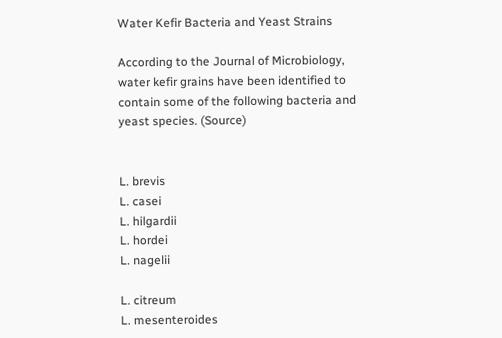Water Kefir Bacteria and Yeast Strains

According to the Journal of Microbiology, water kefir grains have been identified to contain some of the following bacteria and yeast species. (Source)


L. brevis
L. casei
L. hilgardii
L. hordei
L. nagelii

L. citreum
L. mesenteroides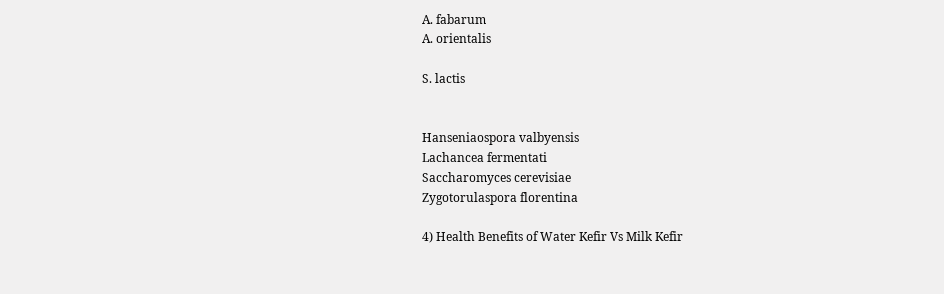A. fabarum
A. orientalis

S. lactis


Hanseniaospora valbyensis
Lachancea fermentati
Saccharomyces cerevisiae
Zygotorulaspora florentina

4) Health Benefits of Water Kefir Vs Milk Kefir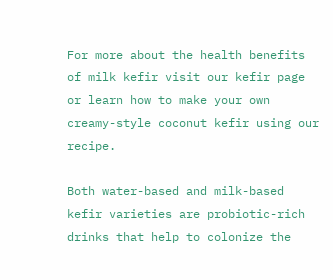For more about the health benefits of milk kefir visit our kefir page or learn how to make your own creamy-style coconut kefir using our recipe.

Both water-based and milk-based kefir varieties are probiotic-rich drinks that help to colonize the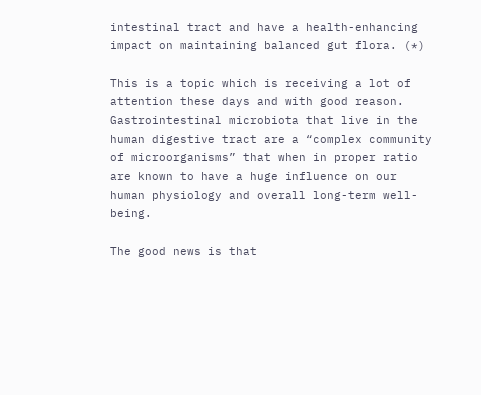intestinal tract and have a health-enhancing impact on maintaining balanced gut flora. (*)

This is a topic which is receiving a lot of attention these days and with good reason. Gastrointestinal microbiota that live in the human digestive tract are a “complex community of microorganisms” that when in proper ratio are known to have a huge influence on our human physiology and overall long-term well-being.

The good news is that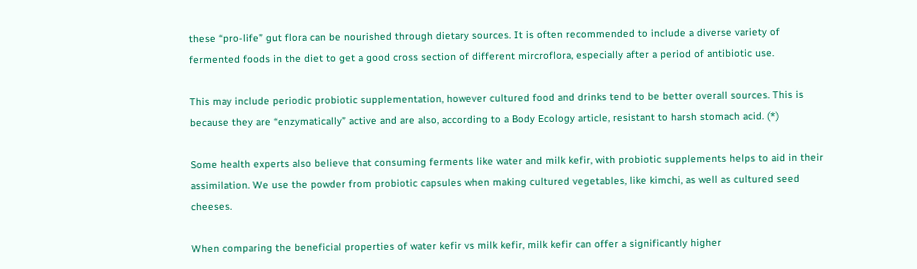these “pro-life” gut flora can be nourished through dietary sources. It is often recommended to include a diverse variety of fermented foods in the diet to get a good cross section of different mircroflora, especially after a period of antibiotic use.

This may include periodic probiotic supplementation, however cultured food and drinks tend to be better overall sources. This is because they are “enzymatically” active and are also, according to a Body Ecology article, resistant to harsh stomach acid. (*)

Some health experts also believe that consuming ferments like water and milk kefir, with probiotic supplements helps to aid in their assimilation. We use the powder from probiotic capsules when making cultured vegetables, like kimchi, as well as cultured seed cheeses.

When comparing the beneficial properties of water kefir vs milk kefir, milk kefir can offer a significantly higher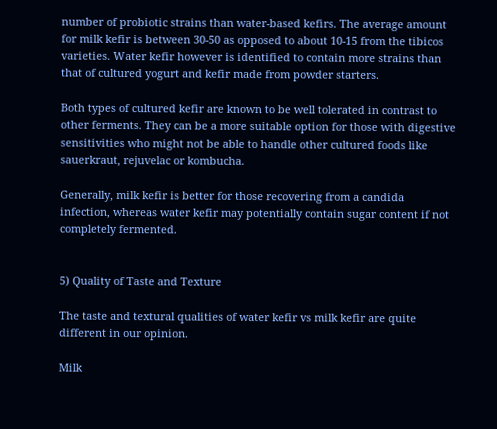number of probiotic strains than water-based kefirs. The average amount for milk kefir is between 30-50 as opposed to about 10-15 from the tibicos varieties. Water kefir however is identified to contain more strains than that of cultured yogurt and kefir made from powder starters.

Both types of cultured kefir are known to be well tolerated in contrast to other ferments. They can be a more suitable option for those with digestive sensitivities who might not be able to handle other cultured foods like sauerkraut, rejuvelac or kombucha.

Generally, milk kefir is better for those recovering from a candida infection, whereas water kefir may potentially contain sugar content if not completely fermented.


5) Quality of Taste and Texture

The taste and textural qualities of water kefir vs milk kefir are quite different in our opinion.

Milk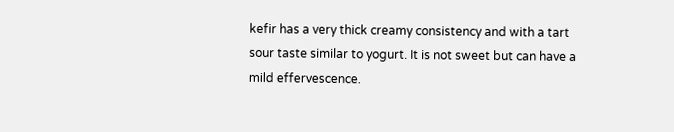kefir has a very thick creamy consistency and with a tart sour taste similar to yogurt. It is not sweet but can have a mild effervescence.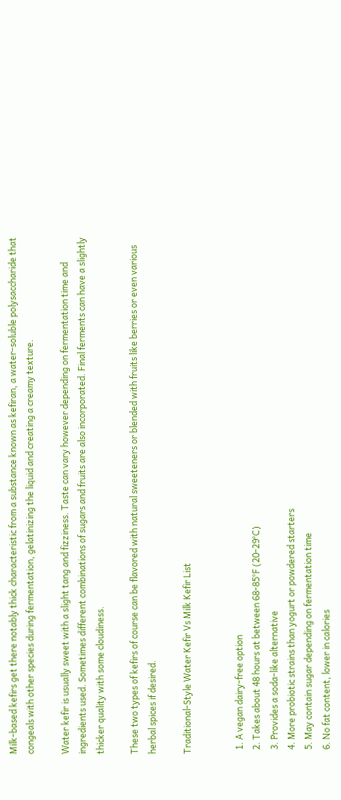Milk-based kefirs get there notably thick characteristic from a substance known as kefiran, a water-soluble polysaccharide that congeals with other species during fermentation, gelatinizing the liquid and creating a creamy texture.

Water kefir is usually sweet with a slight tang and fizziness. Taste can vary however depending on fermentation time and ingredients used. Sometimes different combinations of sugars and fruits are also incorporated. Final ferments can have a slightly thicker quality with some cloudiness.

These two types of kefirs of course can be flavored with natural sweeteners or blended with fruits like berries or even various herbal spices if desired.

Traditional-Style Water Kefir Vs Milk Kefir List


  1. A vegan dairy-free option
  2. Takes about 48 hours at between 68-85°F (20-29°C)
  3. Provides a soda-like alternative
  4. More probiotic strains than yogurt or powdered starters
  5. May contain sugar depending on fermentation time
  6. No fat content, lower in calories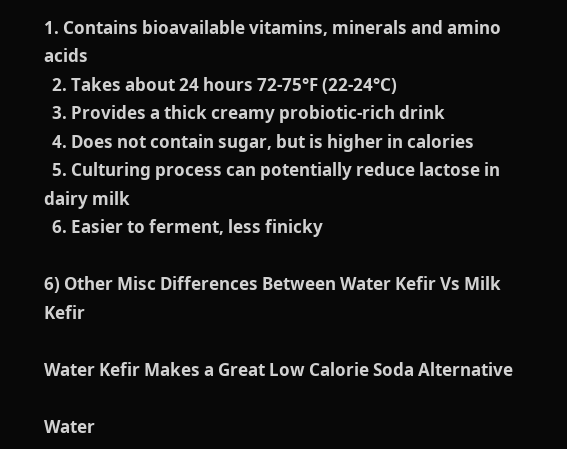1. Contains bioavailable vitamins, minerals and amino acids
  2. Takes about 24 hours 72-75°F (22-24°C)
  3. Provides a thick creamy probiotic-rich drink
  4. Does not contain sugar, but is higher in calories
  5. Culturing process can potentially reduce lactose in dairy milk
  6. Easier to ferment, less finicky

6) Other Misc Differences Between Water Kefir Vs Milk Kefir

Water Kefir Makes a Great Low Calorie Soda Alternative

Water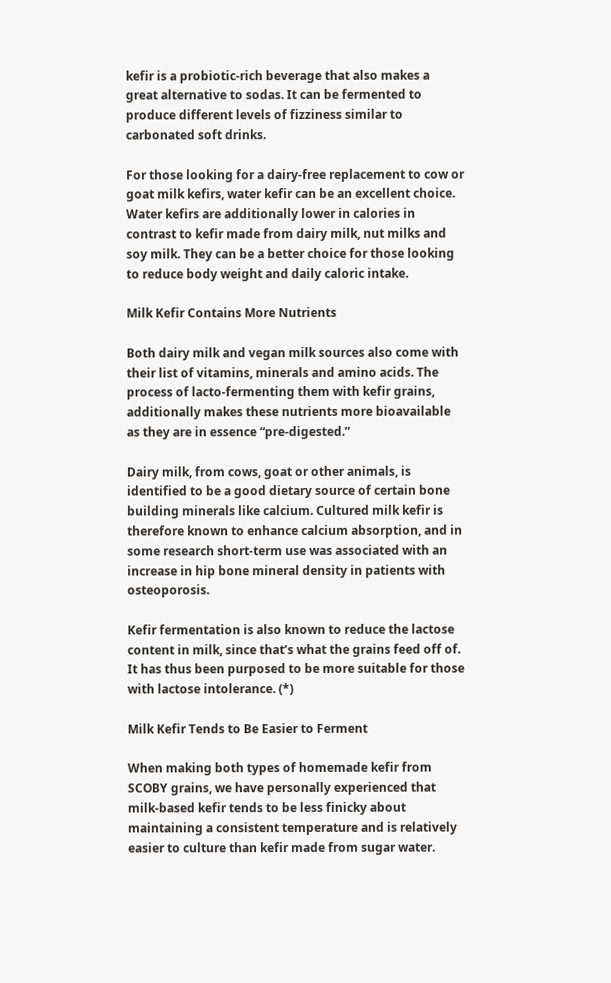kefir is a probiotic-rich beverage that also makes a great alternative to sodas. It can be fermented to produce different levels of fizziness similar to carbonated soft drinks.

For those looking for a dairy-free replacement to cow or goat milk kefirs, water kefir can be an excellent choice. Water kefirs are additionally lower in calories in contrast to kefir made from dairy milk, nut milks and soy milk. They can be a better choice for those looking to reduce body weight and daily caloric intake.

Milk Kefir Contains More Nutrients

Both dairy milk and vegan milk sources also come with their list of vitamins, minerals and amino acids. The process of lacto-fermenting them with kefir grains, additionally makes these nutrients more bioavailable as they are in essence “pre-digested.”

Dairy milk, from cows, goat or other animals, is identified to be a good dietary source of certain bone building minerals like calcium. Cultured milk kefir is therefore known to enhance calcium absorption, and in some research short-term use was associated with an increase in hip bone mineral density in patients with osteoporosis.

Kefir fermentation is also known to reduce the lactose content in milk, since that’s what the grains feed off of. It has thus been purposed to be more suitable for those with lactose intolerance. (*)

Milk Kefir Tends to Be Easier to Ferment

When making both types of homemade kefir from SCOBY grains, we have personally experienced that milk-based kefir tends to be less finicky about maintaining a consistent temperature and is relatively easier to culture than kefir made from sugar water.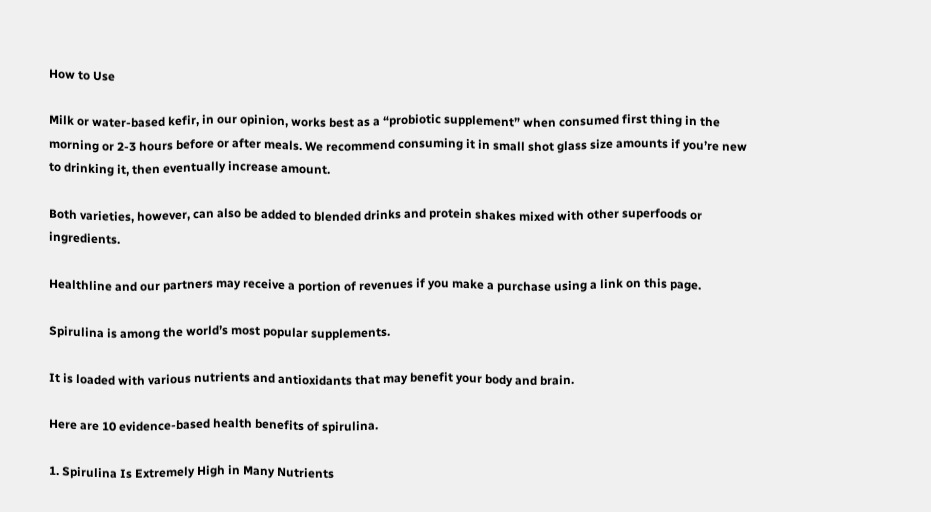How to Use

Milk or water-based kefir, in our opinion, works best as a “probiotic supplement” when consumed first thing in the morning or 2-3 hours before or after meals. We recommend consuming it in small shot glass size amounts if you’re new to drinking it, then eventually increase amount.

Both varieties, however, can also be added to blended drinks and protein shakes mixed with other superfoods or ingredients.

Healthline and our partners may receive a portion of revenues if you make a purchase using a link on this page.

Spirulina is among the world’s most popular supplements.

It is loaded with various nutrients and antioxidants that may benefit your body and brain.

Here are 10 evidence-based health benefits of spirulina.

1. Spirulina Is Extremely High in Many Nutrients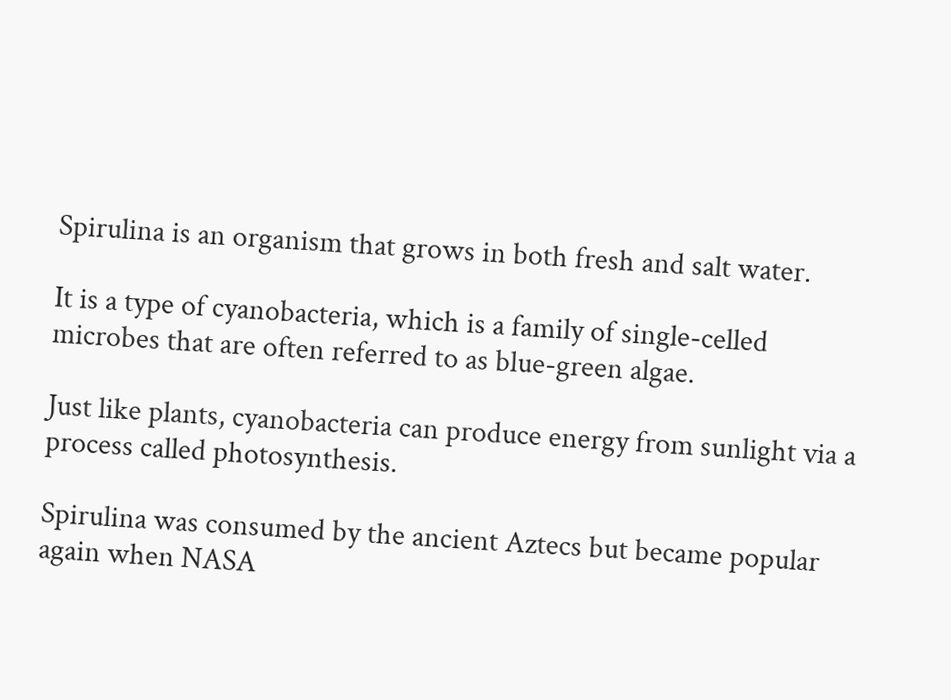Spirulina is an organism that grows in both fresh and salt water.

It is a type of cyanobacteria, which is a family of single-celled microbes that are often referred to as blue-green algae.

Just like plants, cyanobacteria can produce energy from sunlight via a process called photosynthesis.

Spirulina was consumed by the ancient Aztecs but became popular again when NASA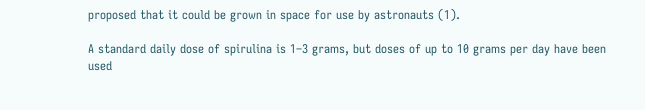proposed that it could be grown in space for use by astronauts (1).

A standard daily dose of spirulina is 1–3 grams, but doses of up to 10 grams per day have been used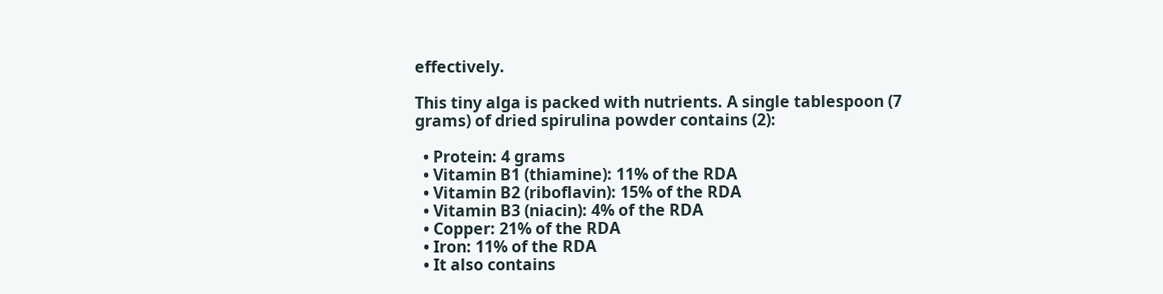effectively.

This tiny alga is packed with nutrients. A single tablespoon (7 grams) of dried spirulina powder contains (2):

  • Protein: 4 grams
  • Vitamin B1 (thiamine): 11% of the RDA
  • Vitamin B2 (riboflavin): 15% of the RDA
  • Vitamin B3 (niacin): 4% of the RDA
  • Copper: 21% of the RDA
  • Iron: 11% of the RDA
  • It also contains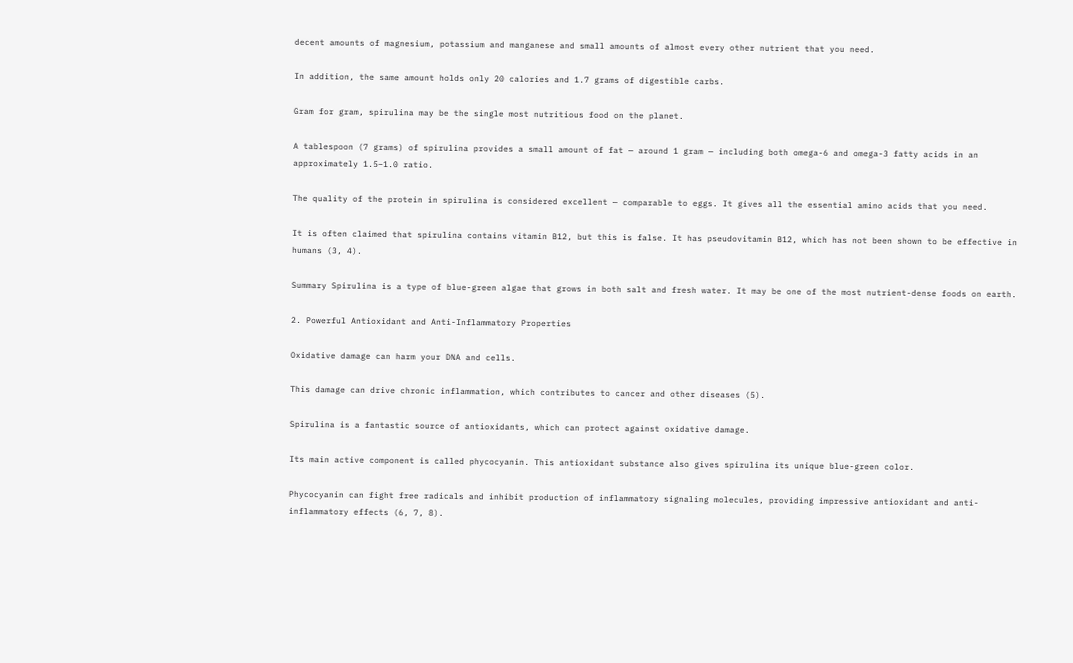decent amounts of magnesium, potassium and manganese and small amounts of almost every other nutrient that you need.

In addition, the same amount holds only 20 calories and 1.7 grams of digestible carbs.

Gram for gram, spirulina may be the single most nutritious food on the planet.

A tablespoon (7 grams) of spirulina provides a small amount of fat — around 1 gram — including both omega-6 and omega-3 fatty acids in an approximately 1.5–1.0 ratio.

The quality of the protein in spirulina is considered excellent — comparable to eggs. It gives all the essential amino acids that you need.

It is often claimed that spirulina contains vitamin B12, but this is false. It has pseudovitamin B12, which has not been shown to be effective in humans (3, 4).

Summary Spirulina is a type of blue-green algae that grows in both salt and fresh water. It may be one of the most nutrient-dense foods on earth.

2. Powerful Antioxidant and Anti-Inflammatory Properties

Oxidative damage can harm your DNA and cells.

This damage can drive chronic inflammation, which contributes to cancer and other diseases (5).

Spirulina is a fantastic source of antioxidants, which can protect against oxidative damage.

Its main active component is called phycocyanin. This antioxidant substance also gives spirulina its unique blue-green color.

Phycocyanin can fight free radicals and inhibit production of inflammatory signaling molecules, providing impressive antioxidant and anti-inflammatory effects (6, 7, 8).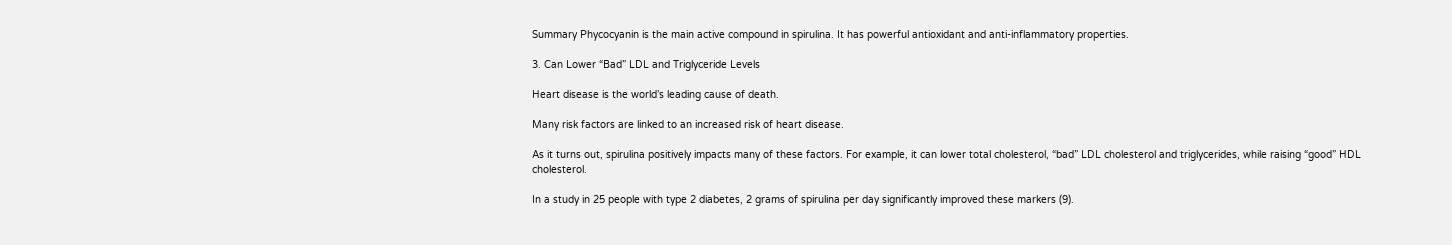Summary Phycocyanin is the main active compound in spirulina. It has powerful antioxidant and anti-inflammatory properties.

3. Can Lower “Bad” LDL and Triglyceride Levels

Heart disease is the world’s leading cause of death.

Many risk factors are linked to an increased risk of heart disease.

As it turns out, spirulina positively impacts many of these factors. For example, it can lower total cholesterol, “bad” LDL cholesterol and triglycerides, while raising “good” HDL cholesterol.

In a study in 25 people with type 2 diabetes, 2 grams of spirulina per day significantly improved these markers (9).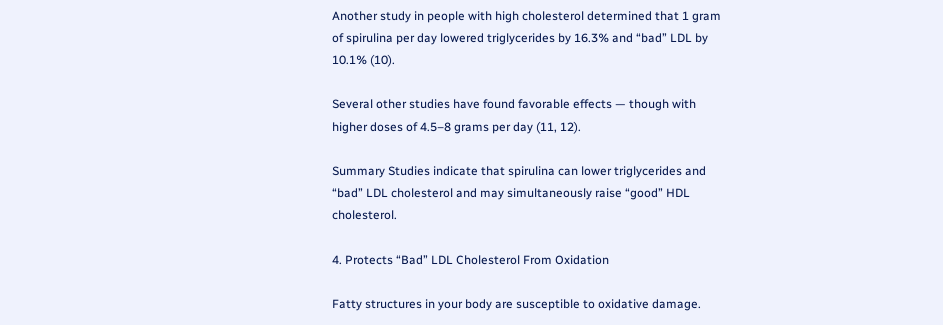Another study in people with high cholesterol determined that 1 gram of spirulina per day lowered triglycerides by 16.3% and “bad” LDL by 10.1% (10).

Several other studies have found favorable effects — though with higher doses of 4.5–8 grams per day (11, 12).

Summary Studies indicate that spirulina can lower triglycerides and “bad” LDL cholesterol and may simultaneously raise “good” HDL cholesterol.

4. Protects “Bad” LDL Cholesterol From Oxidation

Fatty structures in your body are susceptible to oxidative damage.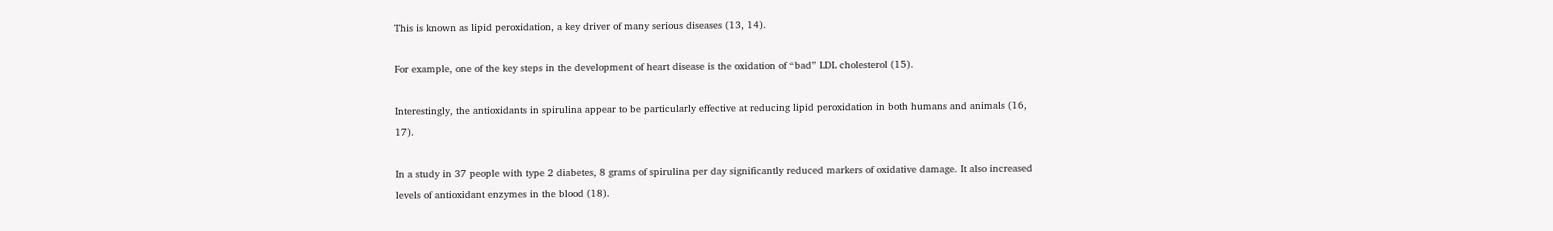This is known as lipid peroxidation, a key driver of many serious diseases (13, 14).

For example, one of the key steps in the development of heart disease is the oxidation of “bad” LDL cholesterol (15).

Interestingly, the antioxidants in spirulina appear to be particularly effective at reducing lipid peroxidation in both humans and animals (16, 17).

In a study in 37 people with type 2 diabetes, 8 grams of spirulina per day significantly reduced markers of oxidative damage. It also increased levels of antioxidant enzymes in the blood (18).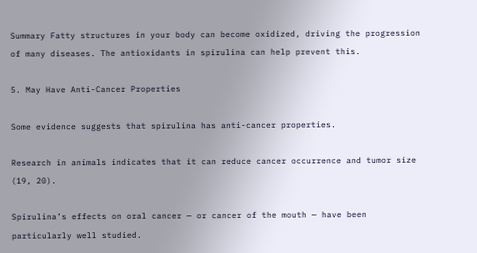Summary Fatty structures in your body can become oxidized, driving the progression of many diseases. The antioxidants in spirulina can help prevent this.

5. May Have Anti-Cancer Properties

Some evidence suggests that spirulina has anti-cancer properties.

Research in animals indicates that it can reduce cancer occurrence and tumor size (19, 20).

Spirulina’s effects on oral cancer — or cancer of the mouth — have been particularly well studied.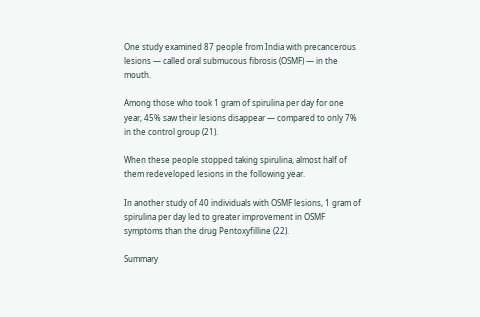One study examined 87 people from India with precancerous lesions — called oral submucous fibrosis (OSMF) — in the mouth.

Among those who took 1 gram of spirulina per day for one year, 45% saw their lesions disappear — compared to only 7% in the control group (21).

When these people stopped taking spirulina, almost half of them redeveloped lesions in the following year.

In another study of 40 individuals with OSMF lesions, 1 gram of spirulina per day led to greater improvement in OSMF symptoms than the drug Pentoxyfilline (22).

Summary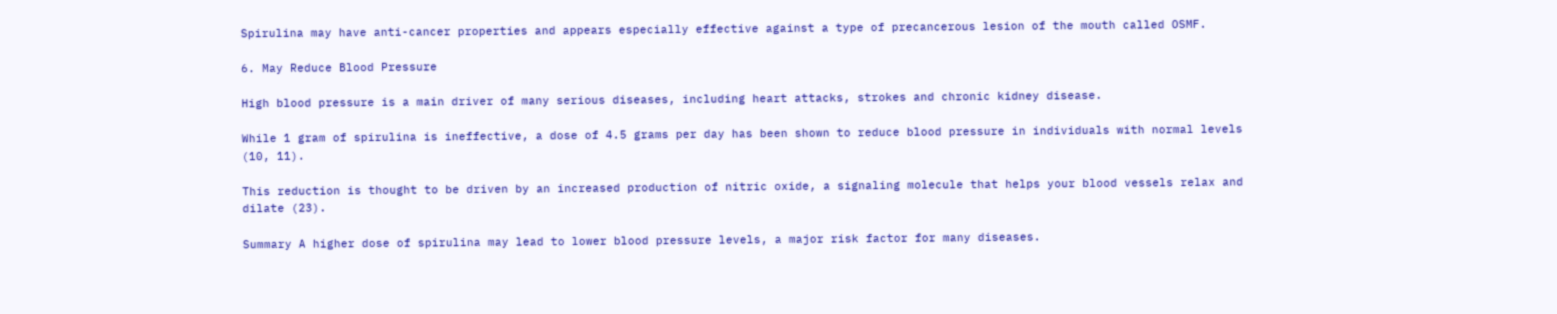Spirulina may have anti-cancer properties and appears especially effective against a type of precancerous lesion of the mouth called OSMF.

6. May Reduce Blood Pressure

High blood pressure is a main driver of many serious diseases, including heart attacks, strokes and chronic kidney disease.

While 1 gram of spirulina is ineffective, a dose of 4.5 grams per day has been shown to reduce blood pressure in individuals with normal levels (10, 11).

This reduction is thought to be driven by an increased production of nitric oxide, a signaling molecule that helps your blood vessels relax and dilate (23).

Summary A higher dose of spirulina may lead to lower blood pressure levels, a major risk factor for many diseases.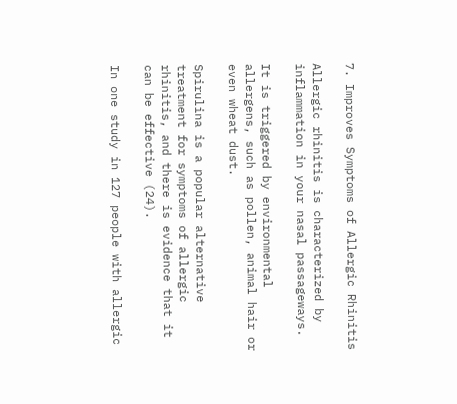7. Improves Symptoms of Allergic Rhinitis

Allergic rhinitis is characterized by inflammation in your nasal passageways.

It is triggered by environmental allergens, such as pollen, animal hair or even wheat dust.

Spirulina is a popular alternative treatment for symptoms of allergic rhinitis, and there is evidence that it can be effective (24).

In one study in 127 people with allergic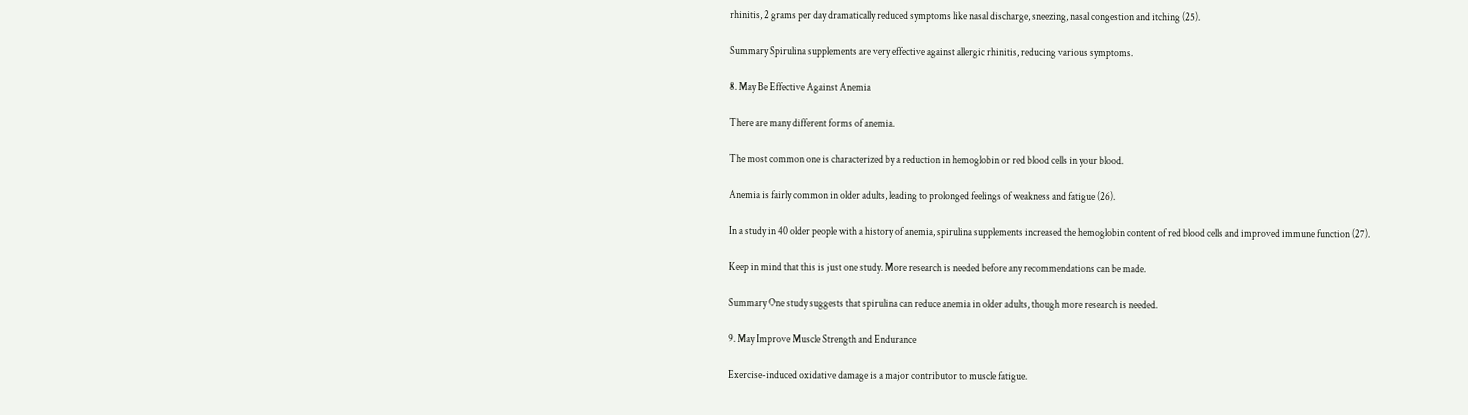rhinitis, 2 grams per day dramatically reduced symptoms like nasal discharge, sneezing, nasal congestion and itching (25).

Summary Spirulina supplements are very effective against allergic rhinitis, reducing various symptoms.

8. May Be Effective Against Anemia

There are many different forms of anemia.

The most common one is characterized by a reduction in hemoglobin or red blood cells in your blood.

Anemia is fairly common in older adults, leading to prolonged feelings of weakness and fatigue (26).

In a study in 40 older people with a history of anemia, spirulina supplements increased the hemoglobin content of red blood cells and improved immune function (27).

Keep in mind that this is just one study. More research is needed before any recommendations can be made.

Summary One study suggests that spirulina can reduce anemia in older adults, though more research is needed.

9. May Improve Muscle Strength and Endurance

Exercise-induced oxidative damage is a major contributor to muscle fatigue.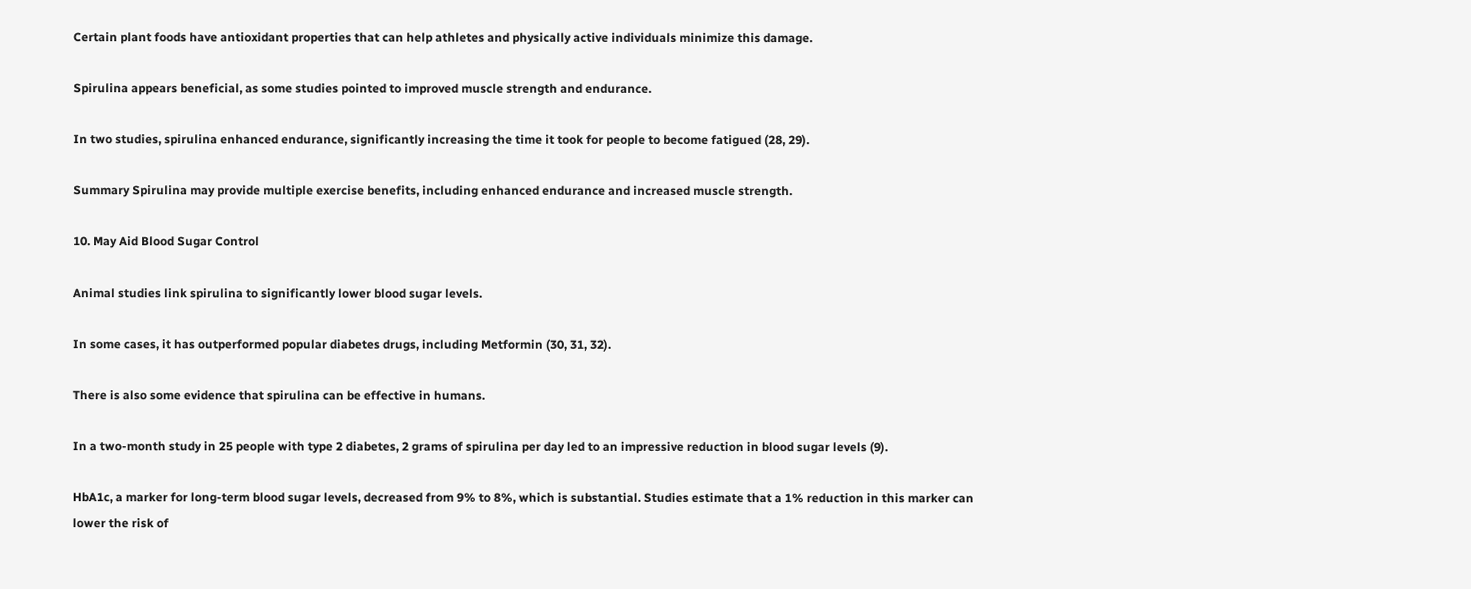Certain plant foods have antioxidant properties that can help athletes and physically active individuals minimize this damage.

Spirulina appears beneficial, as some studies pointed to improved muscle strength and endurance.

In two studies, spirulina enhanced endurance, significantly increasing the time it took for people to become fatigued (28, 29).

Summary Spirulina may provide multiple exercise benefits, including enhanced endurance and increased muscle strength.

10. May Aid Blood Sugar Control

Animal studies link spirulina to significantly lower blood sugar levels.

In some cases, it has outperformed popular diabetes drugs, including Metformin (30, 31, 32).

There is also some evidence that spirulina can be effective in humans.

In a two-month study in 25 people with type 2 diabetes, 2 grams of spirulina per day led to an impressive reduction in blood sugar levels (9).

HbA1c, a marker for long-term blood sugar levels, decreased from 9% to 8%, which is substantial. Studies estimate that a 1% reduction in this marker can lower the risk of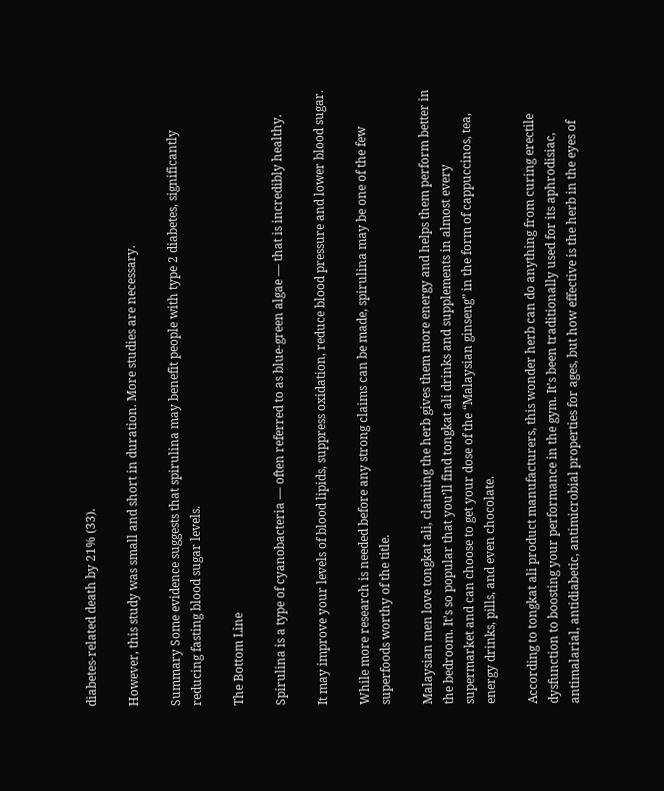diabetes-related death by 21% (33).

However, this study was small and short in duration. More studies are necessary.

Summary Some evidence suggests that spirulina may benefit people with type 2 diabetes, significantly reducing fasting blood sugar levels.

The Bottom Line

Spirulina is a type of cyanobacteria — often referred to as blue-green algae — that is incredibly healthy.

It may improve your levels of blood lipids, suppress oxidation, reduce blood pressure and lower blood sugar.

While more research is needed before any strong claims can be made, spirulina may be one of the few superfoods worthy of the title.

Malaysian men love tongkat ali, claiming the herb gives them more energy and helps them perform better in the bedroom. It’s so popular that you’ll find tongkat ali drinks and supplements in almost every supermarket and can choose to get your dose of the “Malaysian ginseng” in the form of cappuccinos, tea, energy drinks, pills, and even chocolate.

According to tongkat ali product manufacturers, this wonder herb can do anything from curing erectile dysfunction to boosting your performance in the gym. It’s been traditionally used for its aphrodisiac, antimalarial, antidiabetic, antimicrobial properties for ages, but how effective is the herb in the eyes of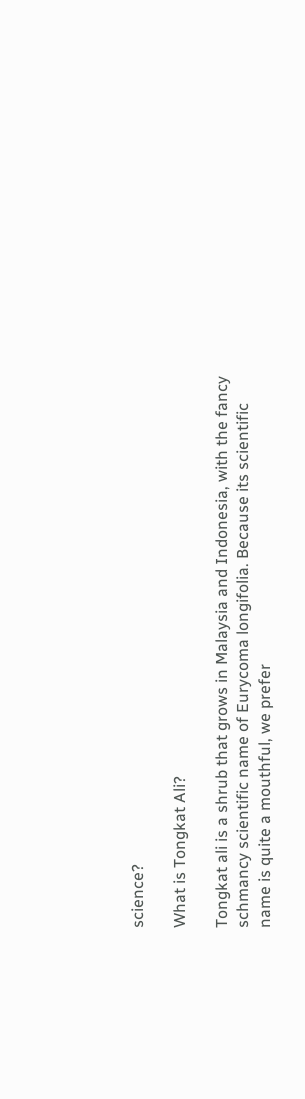science?

What is Tongkat Ali?

Tongkat ali is a shrub that grows in Malaysia and Indonesia, with the fancy schmancy scientific name of Eurycoma longifolia. Because its scientific name is quite a mouthful, we prefer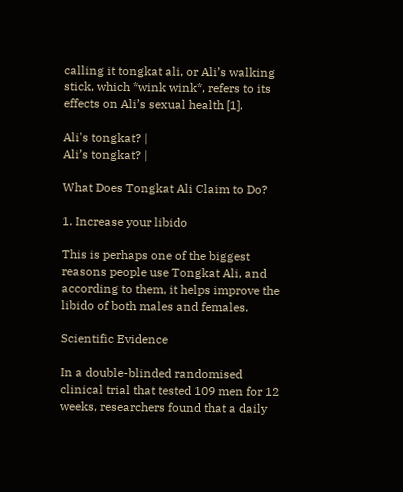calling it tongkat ali, or Ali’s walking stick, which *wink wink*, refers to its effects on Ali’s sexual health [1].

Ali's tongkat? |
Ali’s tongkat? |

What Does Tongkat Ali Claim to Do?

1. Increase your libido

This is perhaps one of the biggest reasons people use Tongkat Ali, and according to them, it helps improve the libido of both males and females.

Scientific Evidence

In a double-blinded randomised clinical trial that tested 109 men for 12 weeks, researchers found that a daily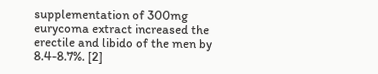supplementation of 300mg eurycoma extract increased the erectile and libido of the men by 8.4-8.7%. [2]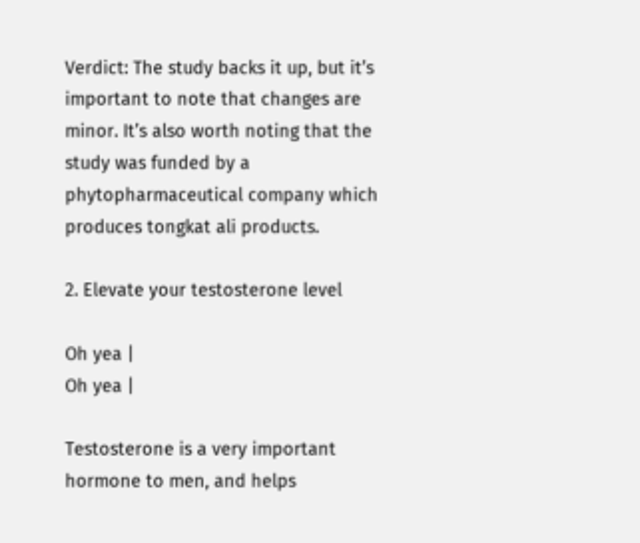Verdict: The study backs it up, but it’s important to note that changes are minor. It’s also worth noting that the study was funded by a phytopharmaceutical company which produces tongkat ali products.

2. Elevate your testosterone level

Oh yea |
Oh yea |

Testosterone is a very important hormone to men, and helps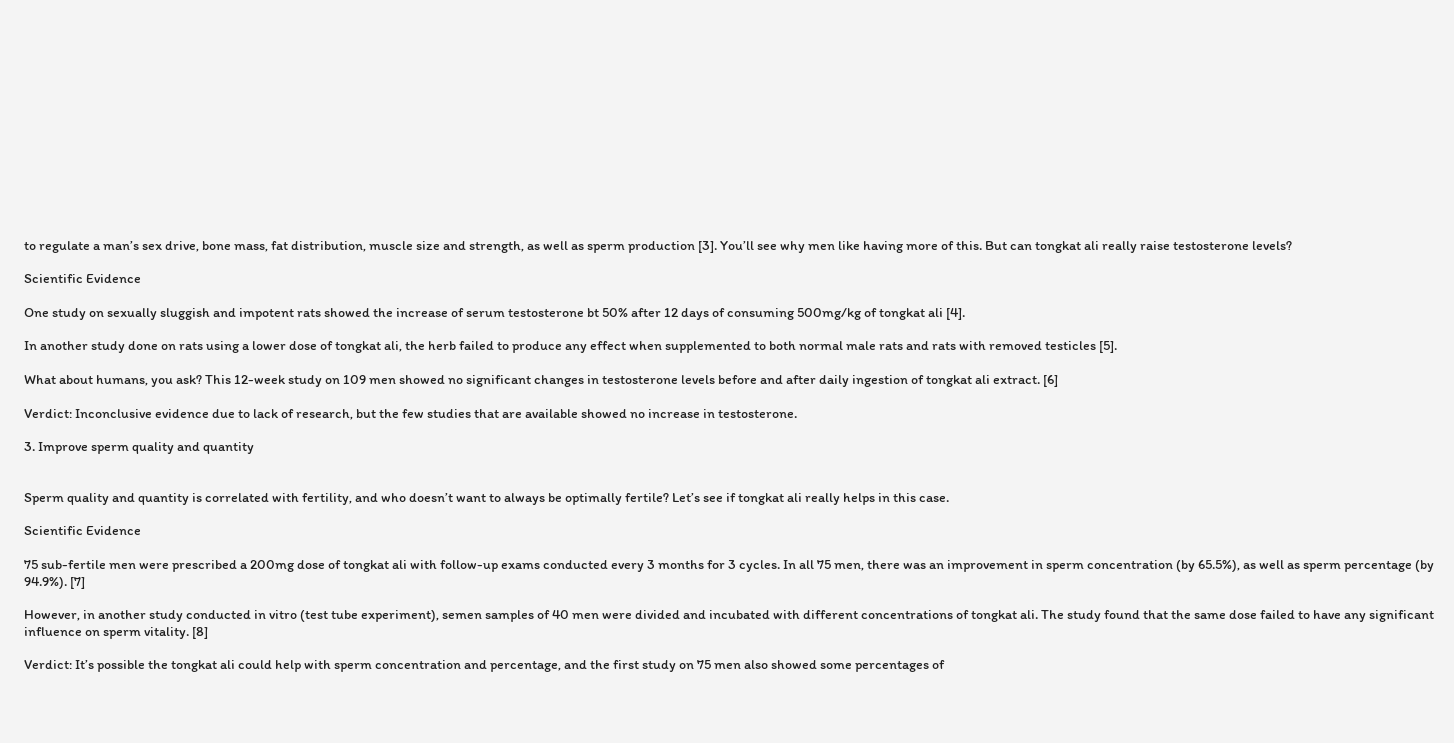to regulate a man’s sex drive, bone mass, fat distribution, muscle size and strength, as well as sperm production [3]. You’ll see why men like having more of this. But can tongkat ali really raise testosterone levels?

Scientific Evidence

One study on sexually sluggish and impotent rats showed the increase of serum testosterone bt 50% after 12 days of consuming 500mg/kg of tongkat ali [4].

In another study done on rats using a lower dose of tongkat ali, the herb failed to produce any effect when supplemented to both normal male rats and rats with removed testicles [5].

What about humans, you ask? This 12-week study on 109 men showed no significant changes in testosterone levels before and after daily ingestion of tongkat ali extract. [6]

Verdict: Inconclusive evidence due to lack of research, but the few studies that are available showed no increase in testosterone.

3. Improve sperm quality and quantity


Sperm quality and quantity is correlated with fertility, and who doesn’t want to always be optimally fertile? Let’s see if tongkat ali really helps in this case.

Scientific Evidence

75 sub-fertile men were prescribed a 200mg dose of tongkat ali with follow-up exams conducted every 3 months for 3 cycles. In all 75 men, there was an improvement in sperm concentration (by 65.5%), as well as sperm percentage (by 94.9%). [7]

However, in another study conducted in vitro (test tube experiment), semen samples of 40 men were divided and incubated with different concentrations of tongkat ali. The study found that the same dose failed to have any significant influence on sperm vitality. [8]

Verdict: It’s possible the tongkat ali could help with sperm concentration and percentage, and the first study on 75 men also showed some percentages of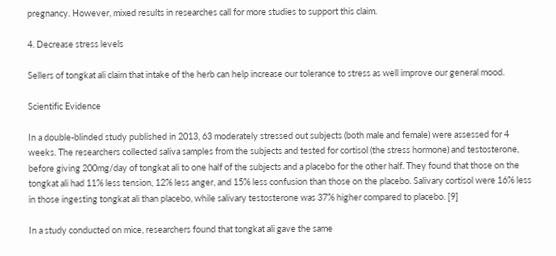pregnancy. However, mixed results in researches call for more studies to support this claim.

4. Decrease stress levels

Sellers of tongkat ali claim that intake of the herb can help increase our tolerance to stress as well improve our general mood.

Scientific Evidence

In a double-blinded study published in 2013, 63 moderately stressed out subjects (both male and female) were assessed for 4 weeks. The researchers collected saliva samples from the subjects and tested for cortisol (the stress hormone) and testosterone, before giving 200mg/day of tongkat ali to one half of the subjects and a placebo for the other half. They found that those on the tongkat ali had 11% less tension, 12% less anger, and 15% less confusion than those on the placebo. Salivary cortisol were 16% less in those ingesting tongkat ali than placebo, while salivary testosterone was 37% higher compared to placebo. [9]

In a study conducted on mice, researchers found that tongkat ali gave the same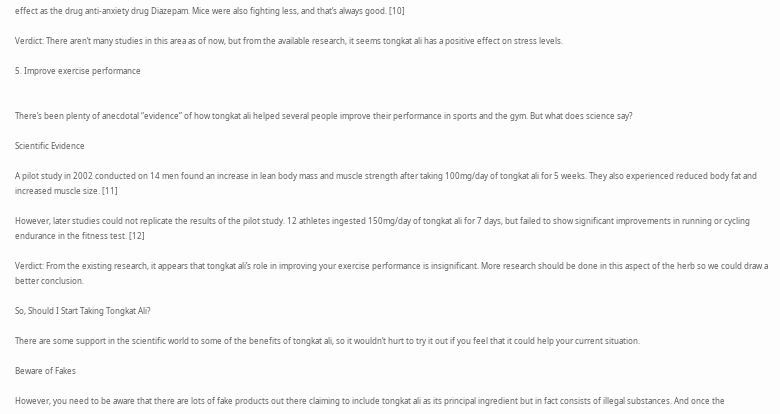effect as the drug anti-anxiety drug Diazepam. Mice were also fighting less, and that’s always good. [10]

Verdict: There aren’t many studies in this area as of now, but from the available research, it seems tongkat ali has a positive effect on stress levels.

5. Improve exercise performance


There’s been plenty of anecdotal “evidence” of how tongkat ali helped several people improve their performance in sports and the gym. But what does science say?

Scientific Evidence

A pilot study in 2002 conducted on 14 men found an increase in lean body mass and muscle strength after taking 100mg/day of tongkat ali for 5 weeks. They also experienced reduced body fat and increased muscle size. [11]

However, later studies could not replicate the results of the pilot study. 12 athletes ingested 150mg/day of tongkat ali for 7 days, but failed to show significant improvements in running or cycling endurance in the fitness test. [12]

Verdict: From the existing research, it appears that tongkat ali’s role in improving your exercise performance is insignificant. More research should be done in this aspect of the herb so we could draw a better conclusion.

So, Should I Start Taking Tongkat Ali?

There are some support in the scientific world to some of the benefits of tongkat ali, so it wouldn’t hurt to try it out if you feel that it could help your current situation.

Beware of Fakes

However, you need to be aware that there are lots of fake products out there claiming to include tongkat ali as its principal ingredient but in fact consists of illegal substances. And once the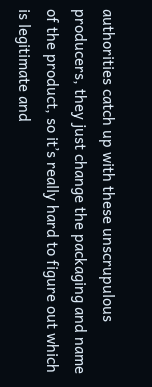authorities catch up with these unscrupulous producers, they just change the packaging and name of the product, so it’s really hard to figure out which is legitimate and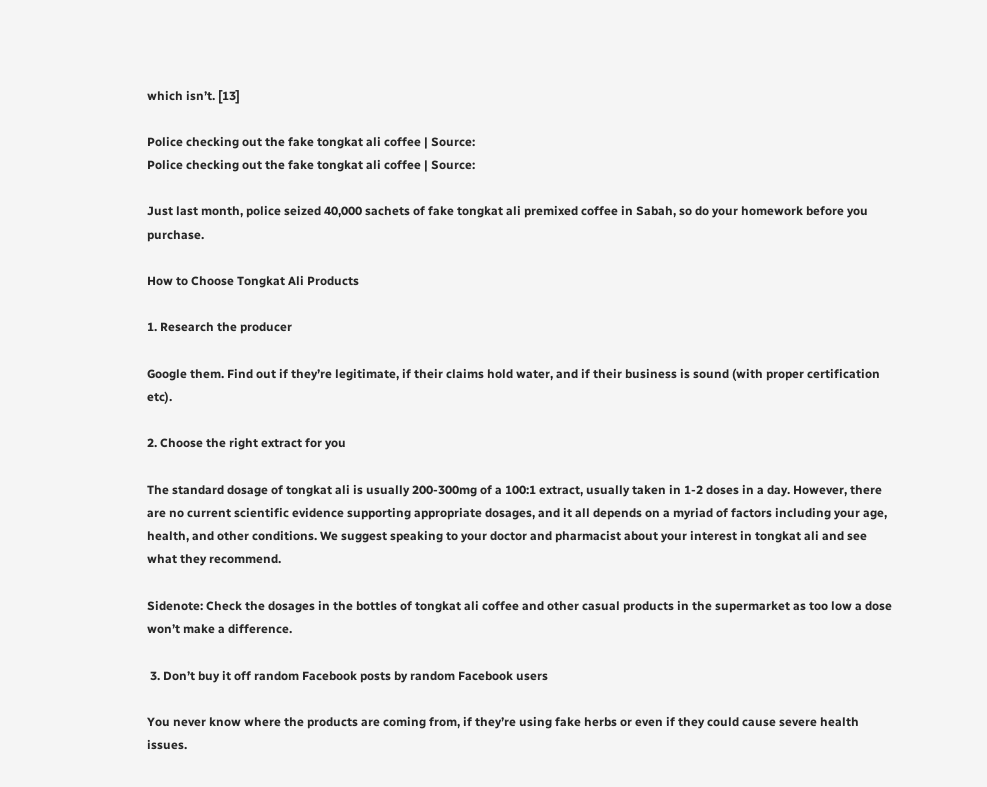which isn’t. [13]

Police checking out the fake tongkat ali coffee | Source:
Police checking out the fake tongkat ali coffee | Source:

Just last month, police seized 40,000 sachets of fake tongkat ali premixed coffee in Sabah, so do your homework before you purchase.

How to Choose Tongkat Ali Products

1. Research the producer

Google them. Find out if they’re legitimate, if their claims hold water, and if their business is sound (with proper certification etc).

2. Choose the right extract for you

The standard dosage of tongkat ali is usually 200-300mg of a 100:1 extract, usually taken in 1-2 doses in a day. However, there are no current scientific evidence supporting appropriate dosages, and it all depends on a myriad of factors including your age, health, and other conditions. We suggest speaking to your doctor and pharmacist about your interest in tongkat ali and see what they recommend.

Sidenote: Check the dosages in the bottles of tongkat ali coffee and other casual products in the supermarket as too low a dose won’t make a difference.

 3. Don’t buy it off random Facebook posts by random Facebook users

You never know where the products are coming from, if they’re using fake herbs or even if they could cause severe health issues.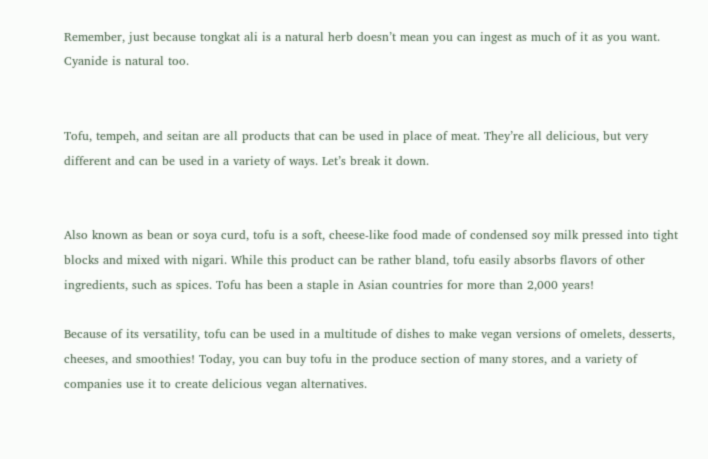Remember, just because tongkat ali is a natural herb doesn’t mean you can ingest as much of it as you want. Cyanide is natural too.


Tofu, tempeh, and seitan are all products that can be used in place of meat. They’re all delicious, but very different and can be used in a variety of ways. Let’s break it down.


Also known as bean or soya curd, tofu is a soft, cheese-like food made of condensed soy milk pressed into tight blocks and mixed with nigari. While this product can be rather bland, tofu easily absorbs flavors of other ingredients, such as spices. Tofu has been a staple in Asian countries for more than 2,000 years!

Because of its versatility, tofu can be used in a multitude of dishes to make vegan versions of omelets, desserts, cheeses, and smoothies! Today, you can buy tofu in the produce section of many stores, and a variety of companies use it to create delicious vegan alternatives.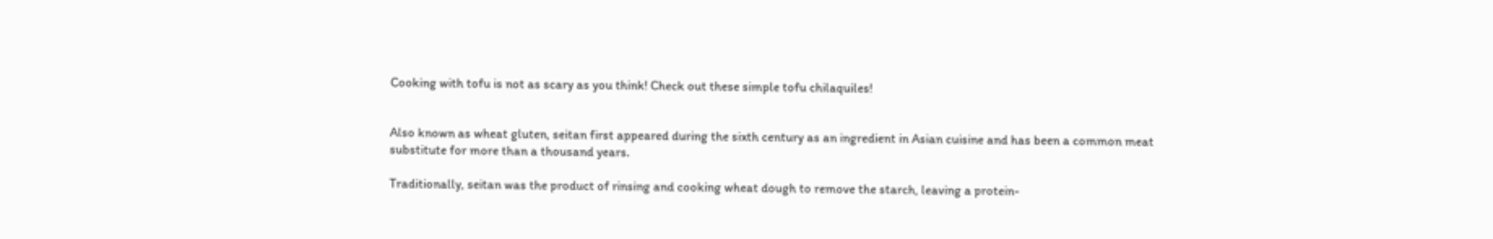Cooking with tofu is not as scary as you think! Check out these simple tofu chilaquiles!


Also known as wheat gluten, seitan first appeared during the sixth century as an ingredient in Asian cuisine and has been a common meat substitute for more than a thousand years.

Traditionally, seitan was the product of rinsing and cooking wheat dough to remove the starch, leaving a protein-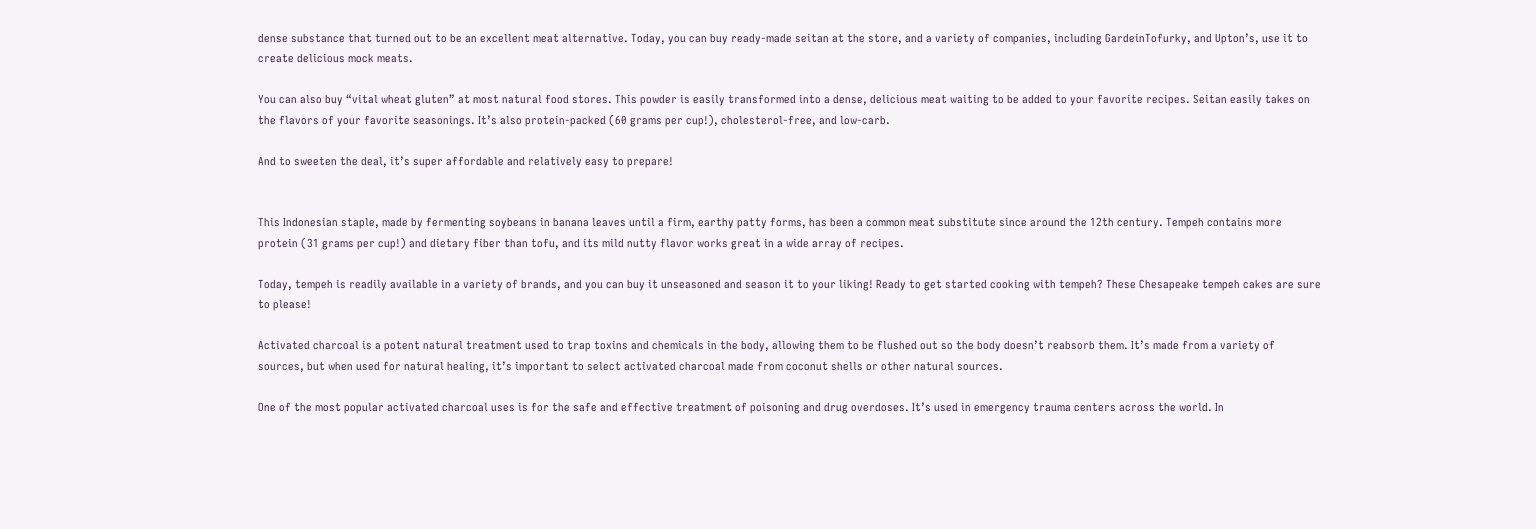dense substance that turned out to be an excellent meat alternative. Today, you can buy ready-made seitan at the store, and a variety of companies, including GardeinTofurky, and Upton’s, use it to create delicious mock meats.

You can also buy “vital wheat gluten” at most natural food stores. This powder is easily transformed into a dense, delicious meat waiting to be added to your favorite recipes. Seitan easily takes on the flavors of your favorite seasonings. It’s also protein-packed (60 grams per cup!), cholesterol-free, and low-carb.

And to sweeten the deal, it’s super affordable and relatively easy to prepare!


This Indonesian staple, made by fermenting soybeans in banana leaves until a firm, earthy patty forms, has been a common meat substitute since around the 12th century. Tempeh contains more protein (31 grams per cup!) and dietary fiber than tofu, and its mild nutty flavor works great in a wide array of recipes.

Today, tempeh is readily available in a variety of brands, and you can buy it unseasoned and season it to your liking! Ready to get started cooking with tempeh? These Chesapeake tempeh cakes are sure to please!

Activated charcoal is a potent natural treatment used to trap toxins and chemicals in the body, allowing them to be flushed out so the body doesn’t reabsorb them. It’s made from a variety of sources, but when used for natural healing, it’s important to select activated charcoal made from coconut shells or other natural sources.

One of the most popular activated charcoal uses is for the safe and effective treatment of poisoning and drug overdoses. It’s used in emergency trauma centers across the world. In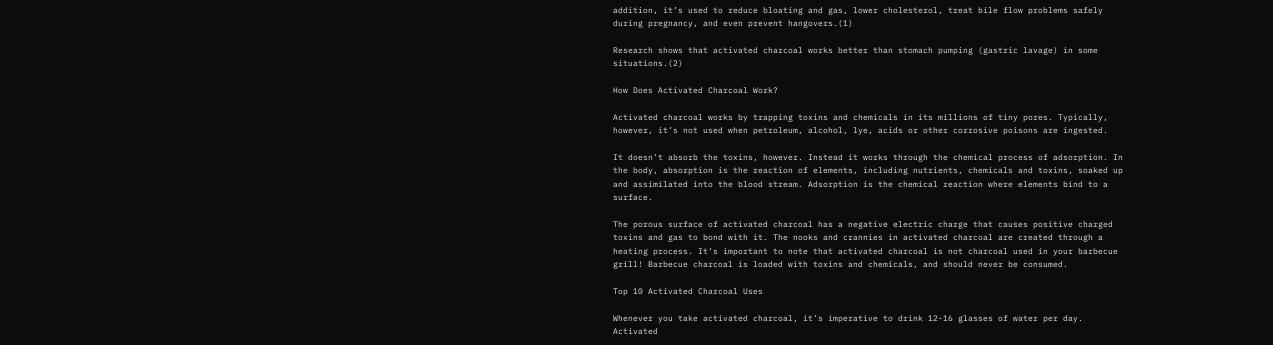addition, it’s used to reduce bloating and gas, lower cholesterol, treat bile flow problems safely during pregnancy, and even prevent hangovers.(1)

Research shows that activated charcoal works better than stomach pumping (gastric lavage) in some situations.(2)

How Does Activated Charcoal Work?

Activated charcoal works by trapping toxins and chemicals in its millions of tiny pores. Typically, however, it’s not used when petroleum, alcohol, lye, acids or other corrosive poisons are ingested.

It doesn’t absorb the toxins, however. Instead it works through the chemical process of adsorption. In the body, absorption is the reaction of elements, including nutrients, chemicals and toxins, soaked up and assimilated into the blood stream. Adsorption is the chemical reaction where elements bind to a surface.

The porous surface of activated charcoal has a negative electric charge that causes positive charged toxins and gas to bond with it. The nooks and crannies in activated charcoal are created through a heating process. It’s important to note that activated charcoal is not charcoal used in your barbecue grill! Barbecue charcoal is loaded with toxins and chemicals, and should never be consumed.

Top 10 Activated Charcoal Uses

Whenever you take activated charcoal, it’s imperative to drink 12-16 glasses of water per day. Activated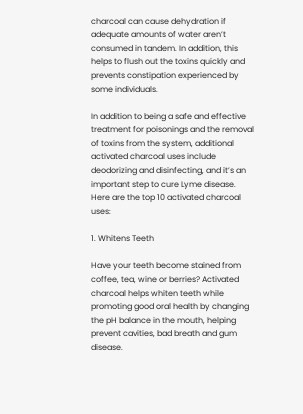charcoal can cause dehydration if adequate amounts of water aren’t consumed in tandem. In addition, this helps to flush out the toxins quickly and prevents constipation experienced by some individuals.

In addition to being a safe and effective treatment for poisonings and the removal of toxins from the system, additional activated charcoal uses include deodorizing and disinfecting, and it’s an important step to cure Lyme disease. Here are the top 10 activated charcoal uses:

1. Whitens Teeth

Have your teeth become stained from coffee, tea, wine or berries? Activated charcoal helps whiten teeth while promoting good oral health by changing the pH balance in the mouth, helping prevent cavities, bad breath and gum disease.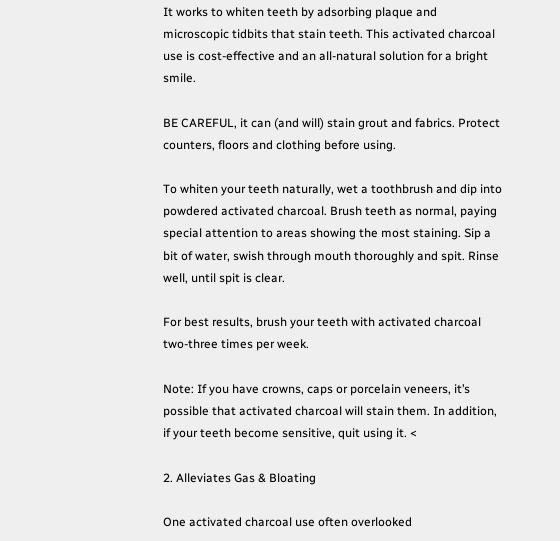It works to whiten teeth by adsorbing plaque and microscopic tidbits that stain teeth. This activated charcoal use is cost-effective and an all-natural solution for a bright smile.

BE CAREFUL, it can (and will) stain grout and fabrics. Protect counters, floors and clothing before using.

To whiten your teeth naturally, wet a toothbrush and dip into powdered activated charcoal. Brush teeth as normal, paying special attention to areas showing the most staining. Sip a bit of water, swish through mouth thoroughly and spit. Rinse well, until spit is clear.

For best results, brush your teeth with activated charcoal two-three times per week.

Note: If you have crowns, caps or porcelain veneers, it’s possible that activated charcoal will stain them. In addition, if your teeth become sensitive, quit using it. <

2. Alleviates Gas & Bloating

One activated charcoal use often overlooked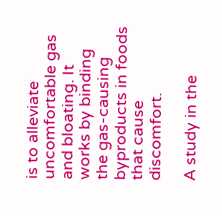is to alleviate uncomfortable gas and bloating. It works by binding the gas-causing byproducts in foods that cause discomfort.

A study in the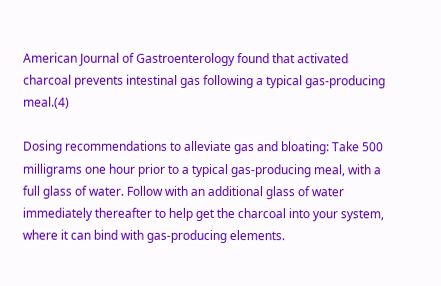American Journal of Gastroenterology found that activated charcoal prevents intestinal gas following a typical gas-producing meal.(4)

Dosing recommendations to alleviate gas and bloating: Take 500 milligrams one hour prior to a typical gas-producing meal, with a full glass of water. Follow with an additional glass of water immediately thereafter to help get the charcoal into your system, where it can bind with gas-producing elements.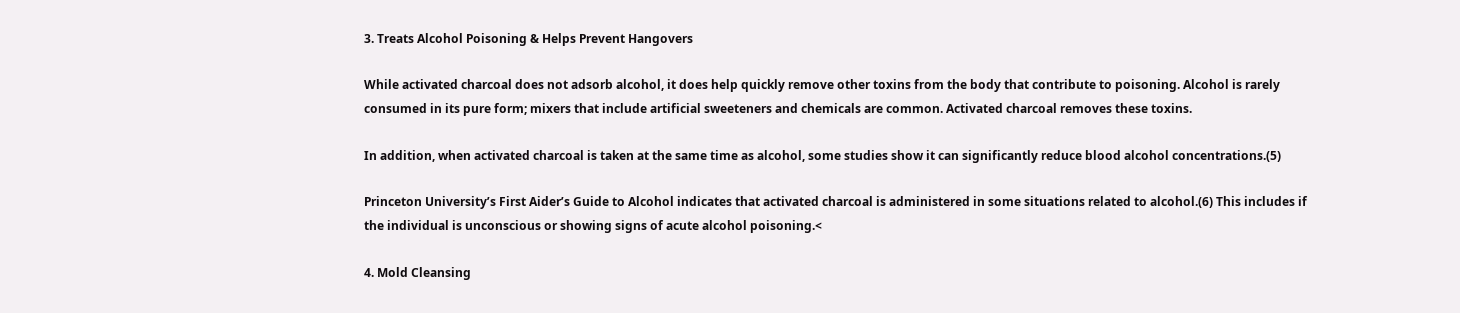3. Treats Alcohol Poisoning & Helps Prevent Hangovers

While activated charcoal does not adsorb alcohol, it does help quickly remove other toxins from the body that contribute to poisoning. Alcohol is rarely consumed in its pure form; mixers that include artificial sweeteners and chemicals are common. Activated charcoal removes these toxins.

In addition, when activated charcoal is taken at the same time as alcohol, some studies show it can significantly reduce blood alcohol concentrations.(5)

Princeton University’s First Aider’s Guide to Alcohol indicates that activated charcoal is administered in some situations related to alcohol.(6) This includes if the individual is unconscious or showing signs of acute alcohol poisoning.<

4. Mold Cleansing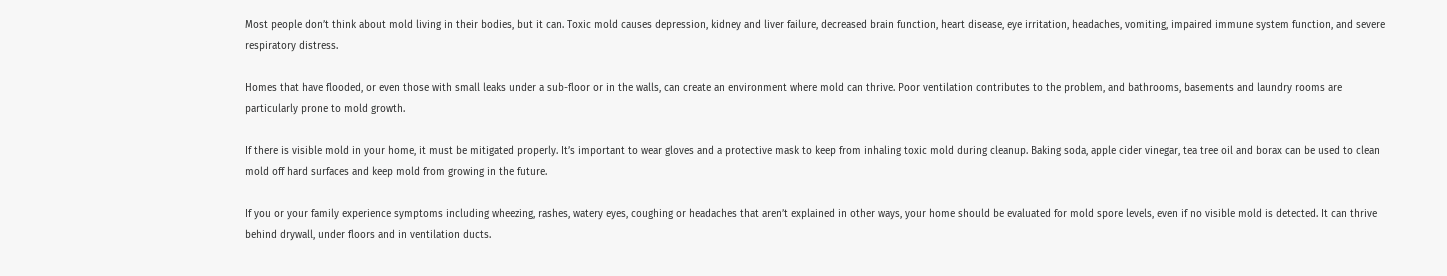Most people don’t think about mold living in their bodies, but it can. Toxic mold causes depression, kidney and liver failure, decreased brain function, heart disease, eye irritation, headaches, vomiting, impaired immune system function, and severe respiratory distress.

Homes that have flooded, or even those with small leaks under a sub-floor or in the walls, can create an environment where mold can thrive. Poor ventilation contributes to the problem, and bathrooms, basements and laundry rooms are particularly prone to mold growth.

If there is visible mold in your home, it must be mitigated properly. It’s important to wear gloves and a protective mask to keep from inhaling toxic mold during cleanup. Baking soda, apple cider vinegar, tea tree oil and borax can be used to clean mold off hard surfaces and keep mold from growing in the future.

If you or your family experience symptoms including wheezing, rashes, watery eyes, coughing or headaches that aren’t explained in other ways, your home should be evaluated for mold spore levels, even if no visible mold is detected. It can thrive behind drywall, under floors and in ventilation ducts.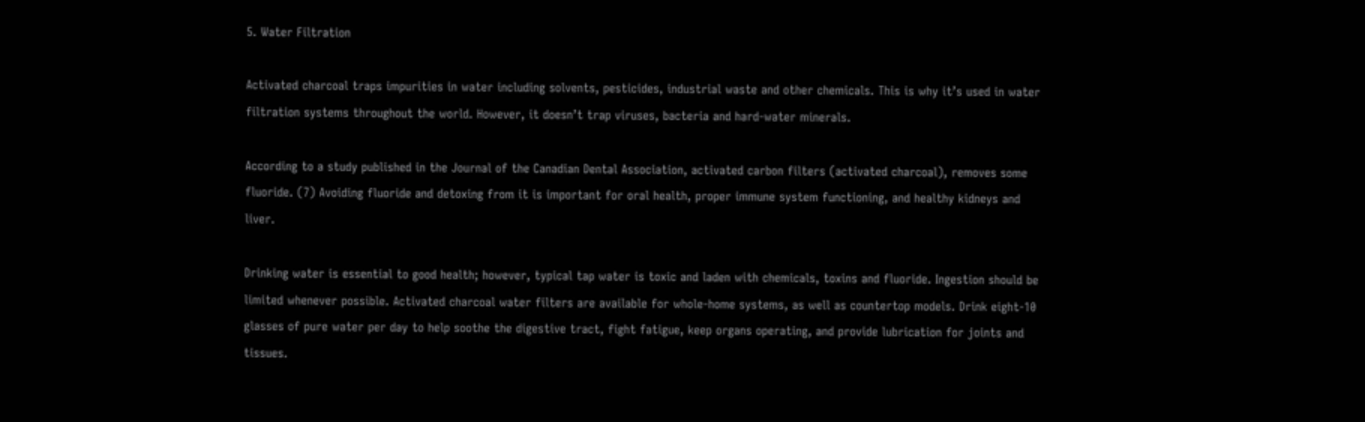5. Water Filtration

Activated charcoal traps impurities in water including solvents, pesticides, industrial waste and other chemicals. This is why it’s used in water filtration systems throughout the world. However, it doesn’t trap viruses, bacteria and hard-water minerals.

According to a study published in the Journal of the Canadian Dental Association, activated carbon filters (activated charcoal), removes some fluoride. (7) Avoiding fluoride and detoxing from it is important for oral health, proper immune system functioning, and healthy kidneys and liver.

Drinking water is essential to good health; however, typical tap water is toxic and laden with chemicals, toxins and fluoride. Ingestion should be limited whenever possible. Activated charcoal water filters are available for whole-home systems, as well as countertop models. Drink eight-10 glasses of pure water per day to help soothe the digestive tract, fight fatigue, keep organs operating, and provide lubrication for joints and tissues.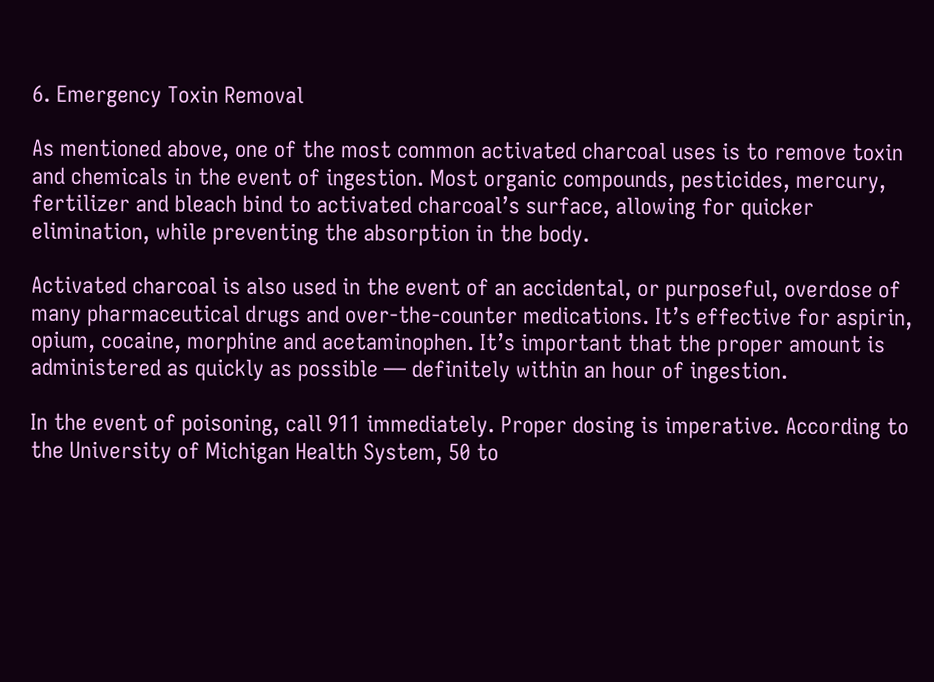6. Emergency Toxin Removal

As mentioned above, one of the most common activated charcoal uses is to remove toxin and chemicals in the event of ingestion. Most organic compounds, pesticides, mercury, fertilizer and bleach bind to activated charcoal’s surface, allowing for quicker elimination, while preventing the absorption in the body.

Activated charcoal is also used in the event of an accidental, or purposeful, overdose of many pharmaceutical drugs and over-the-counter medications. It’s effective for aspirin, opium, cocaine, morphine and acetaminophen. It’s important that the proper amount is administered as quickly as possible — definitely within an hour of ingestion.

In the event of poisoning, call 911 immediately. Proper dosing is imperative. According to the University of Michigan Health System, 50 to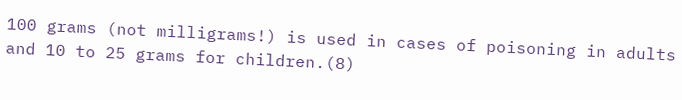100 grams (not milligrams!) is used in cases of poisoning in adults and 10 to 25 grams for children.(8)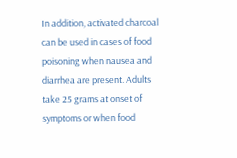In addition, activated charcoal can be used in cases of food poisoning when nausea and diarrhea are present. Adults take 25 grams at onset of symptoms or when food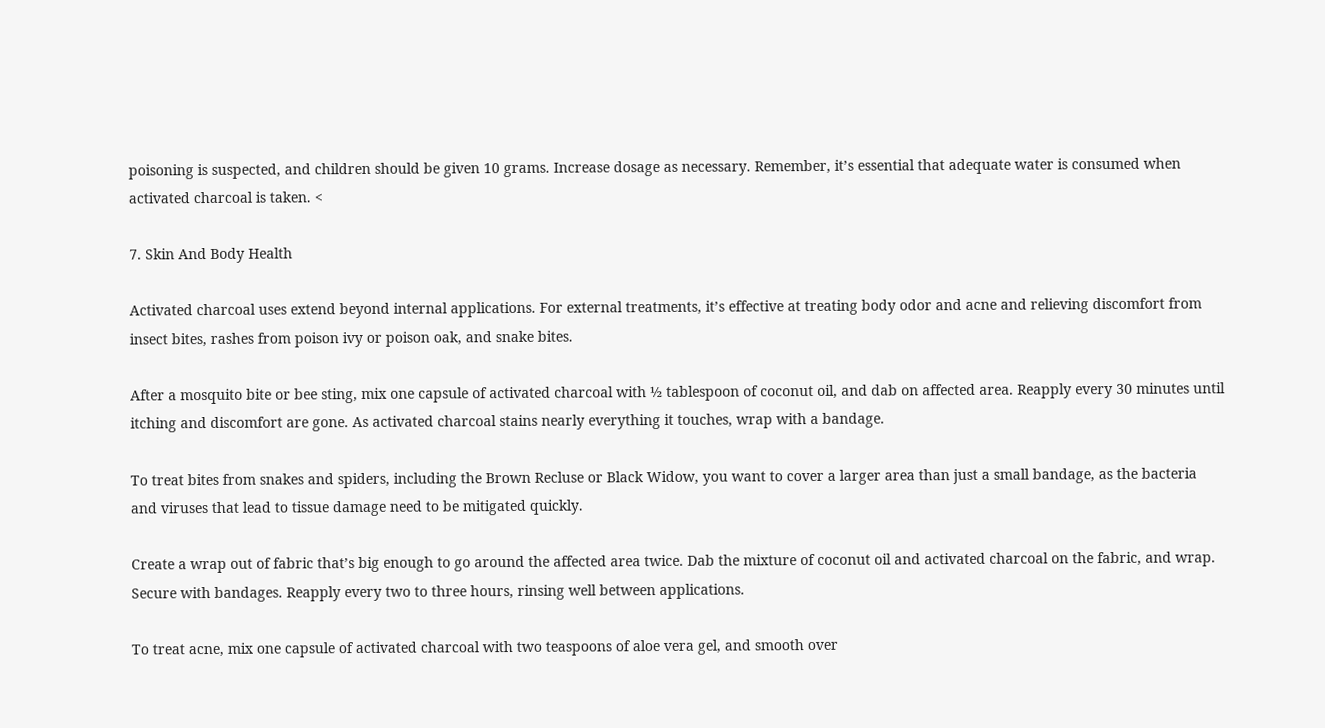poisoning is suspected, and children should be given 10 grams. Increase dosage as necessary. Remember, it’s essential that adequate water is consumed when activated charcoal is taken. <

7. Skin And Body Health

Activated charcoal uses extend beyond internal applications. For external treatments, it’s effective at treating body odor and acne and relieving discomfort from insect bites, rashes from poison ivy or poison oak, and snake bites.

After a mosquito bite or bee sting, mix one capsule of activated charcoal with ½ tablespoon of coconut oil, and dab on affected area. Reapply every 30 minutes until itching and discomfort are gone. As activated charcoal stains nearly everything it touches, wrap with a bandage.

To treat bites from snakes and spiders, including the Brown Recluse or Black Widow, you want to cover a larger area than just a small bandage, as the bacteria and viruses that lead to tissue damage need to be mitigated quickly.

Create a wrap out of fabric that’s big enough to go around the affected area twice. Dab the mixture of coconut oil and activated charcoal on the fabric, and wrap. Secure with bandages. Reapply every two to three hours, rinsing well between applications.

To treat acne, mix one capsule of activated charcoal with two teaspoons of aloe vera gel, and smooth over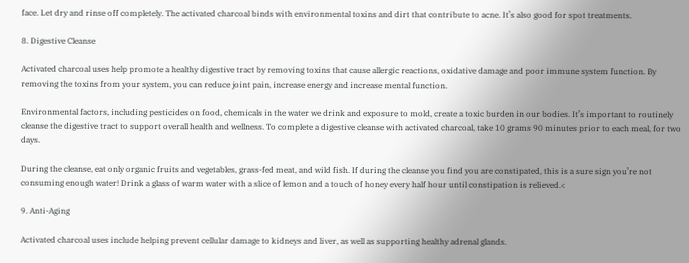face. Let dry and rinse off completely. The activated charcoal binds with environmental toxins and dirt that contribute to acne. It’s also good for spot treatments.

8. Digestive Cleanse

Activated charcoal uses help promote a healthy digestive tract by removing toxins that cause allergic reactions, oxidative damage and poor immune system function. By removing the toxins from your system, you can reduce joint pain, increase energy and increase mental function.

Environmental factors, including pesticides on food, chemicals in the water we drink and exposure to mold, create a toxic burden in our bodies. It’s important to routinely cleanse the digestive tract to support overall health and wellness. To complete a digestive cleanse with activated charcoal, take 10 grams 90 minutes prior to each meal, for two days.

During the cleanse, eat only organic fruits and vegetables, grass-fed meat, and wild fish. If during the cleanse you find you are constipated, this is a sure sign you’re not consuming enough water! Drink a glass of warm water with a slice of lemon and a touch of honey every half hour until constipation is relieved.<

9. Anti-Aging

Activated charcoal uses include helping prevent cellular damage to kidneys and liver, as well as supporting healthy adrenal glands.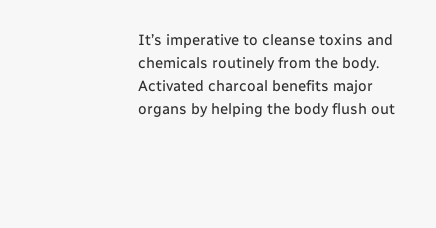It’s imperative to cleanse toxins and chemicals routinely from the body. Activated charcoal benefits major organs by helping the body flush out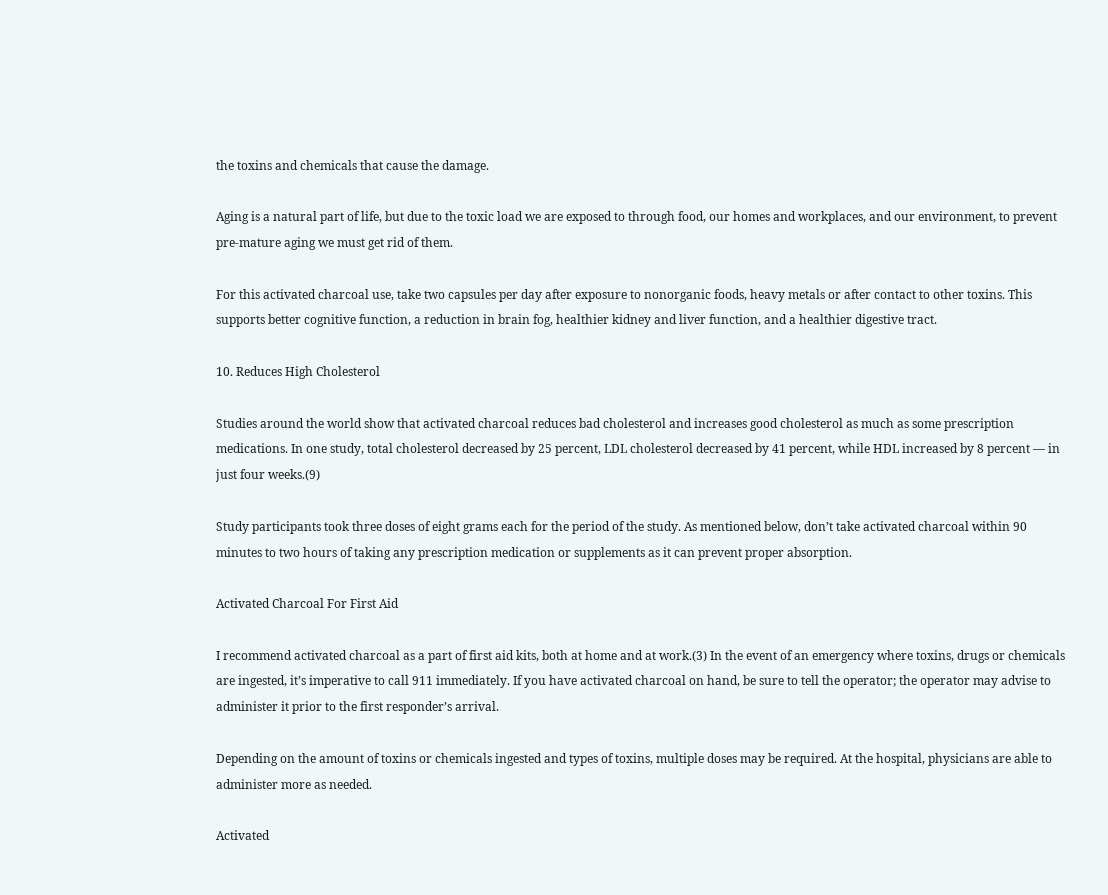the toxins and chemicals that cause the damage.

Aging is a natural part of life, but due to the toxic load we are exposed to through food, our homes and workplaces, and our environment, to prevent pre-mature aging we must get rid of them.

For this activated charcoal use, take two capsules per day after exposure to nonorganic foods, heavy metals or after contact to other toxins. This supports better cognitive function, a reduction in brain fog, healthier kidney and liver function, and a healthier digestive tract.

10. Reduces High Cholesterol

Studies around the world show that activated charcoal reduces bad cholesterol and increases good cholesterol as much as some prescription medications. In one study, total cholesterol decreased by 25 percent, LDL cholesterol decreased by 41 percent, while HDL increased by 8 percent — in just four weeks.(9)

Study participants took three doses of eight grams each for the period of the study. As mentioned below, don’t take activated charcoal within 90 minutes to two hours of taking any prescription medication or supplements as it can prevent proper absorption.

Activated Charcoal For First Aid

I recommend activated charcoal as a part of first aid kits, both at home and at work.(3) In the event of an emergency where toxins, drugs or chemicals are ingested, it’s imperative to call 911 immediately. If you have activated charcoal on hand, be sure to tell the operator; the operator may advise to administer it prior to the first responder’s arrival.

Depending on the amount of toxins or chemicals ingested and types of toxins, multiple doses may be required. At the hospital, physicians are able to administer more as needed.

Activated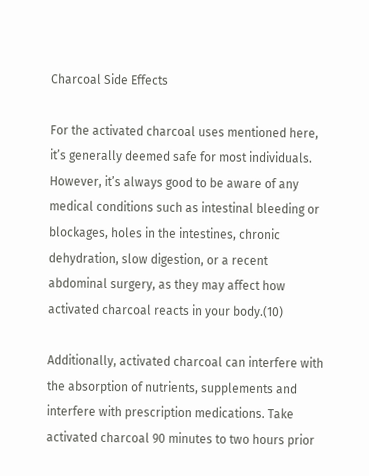Charcoal Side Effects

For the activated charcoal uses mentioned here, it’s generally deemed safe for most individuals. However, it’s always good to be aware of any medical conditions such as intestinal bleeding or blockages, holes in the intestines, chronic dehydration, slow digestion, or a recent abdominal surgery, as they may affect how activated charcoal reacts in your body.(10)

Additionally, activated charcoal can interfere with the absorption of nutrients, supplements and interfere with prescription medications. Take activated charcoal 90 minutes to two hours prior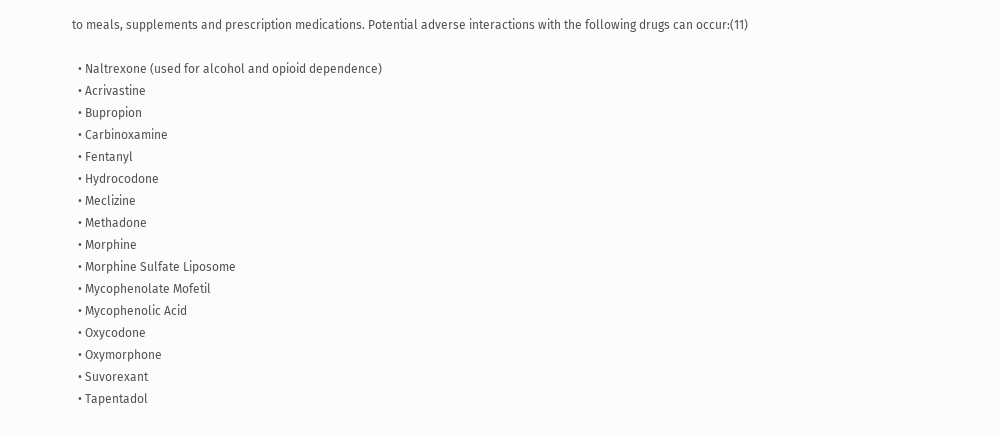to meals, supplements and prescription medications. Potential adverse interactions with the following drugs can occur:(11)

  • Naltrexone (used for alcohol and opioid dependence)
  • Acrivastine
  • Bupropion
  • Carbinoxamine
  • Fentanyl
  • Hydrocodone
  • Meclizine
  • Methadone
  • Morphine
  • Morphine Sulfate Liposome
  • Mycophenolate Mofetil
  • Mycophenolic Acid
  • Oxycodone
  • Oxymorphone
  • Suvorexant
  • Tapentadol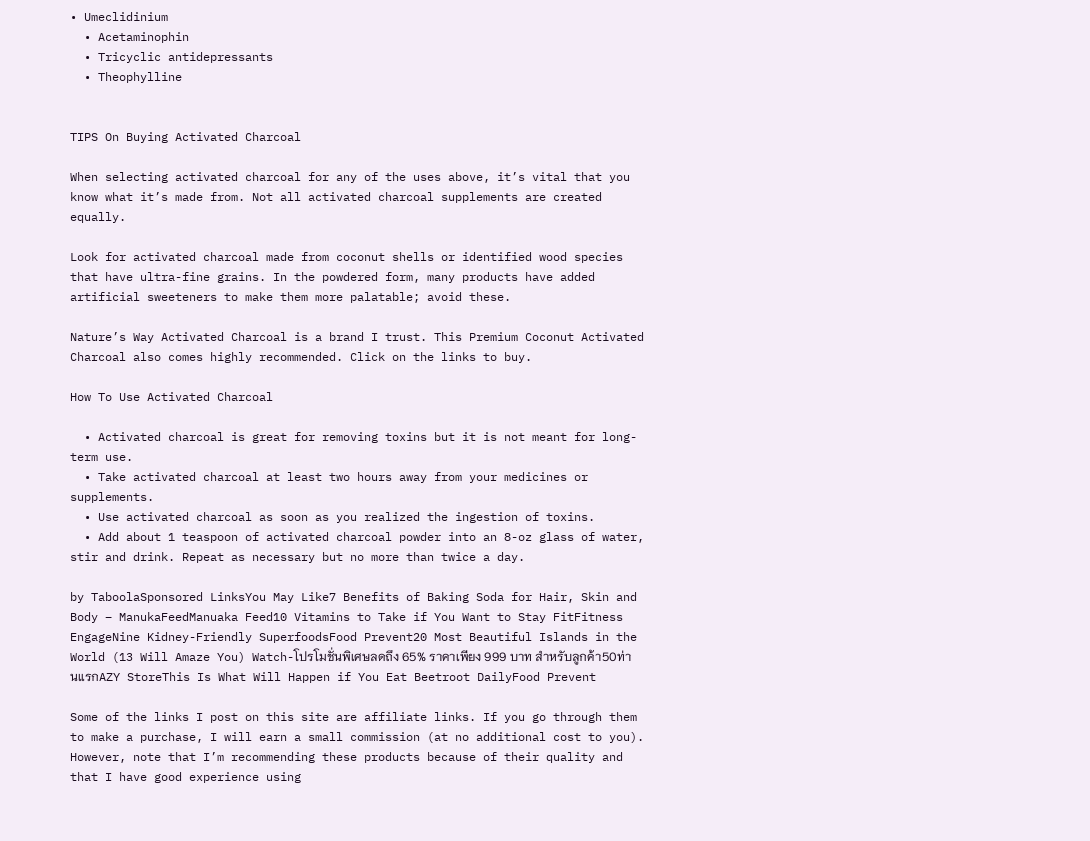• Umeclidinium
  • Acetaminophin
  • Tricyclic antidepressants
  • Theophylline


TIPS On Buying Activated Charcoal

When selecting activated charcoal for any of the uses above, it’s vital that you know what it’s made from. Not all activated charcoal supplements are created equally.

Look for activated charcoal made from coconut shells or identified wood species that have ultra-fine grains. In the powdered form, many products have added artificial sweeteners to make them more palatable; avoid these.

Nature’s Way Activated Charcoal is a brand I trust. This Premium Coconut Activated Charcoal also comes highly recommended. Click on the links to buy.

How To Use Activated Charcoal

  • Activated charcoal is great for removing toxins but it is not meant for long-term use.
  • Take activated charcoal at least two hours away from your medicines or supplements.
  • Use activated charcoal as soon as you realized the ingestion of toxins.
  • Add about 1 teaspoon of activated charcoal powder into an 8-oz glass of water, stir and drink. Repeat as necessary but no more than twice a day.

by TaboolaSponsored LinksYou May Like7 Benefits of Baking Soda for Hair, Skin and Body – ManukaFeedManuaka Feed10 Vitamins to Take if You Want to Stay FitFitness EngageNine Kidney-Friendly SuperfoodsFood Prevent20 Most Beautiful Islands in the World (13 Will Amaze You) Watch-โปรโมชั่นพิเศษลดถึง 65% ราคาเพียง 999 บาท สำหรับลูกค้า50ท่านแรกAZY StoreThis Is What Will Happen if You Eat Beetroot DailyFood Prevent

Some of the links I post on this site are affiliate links. If you go through them to make a purchase, I will earn a small commission (at no additional cost to you). However, note that I’m recommending these products because of their quality and that I have good experience using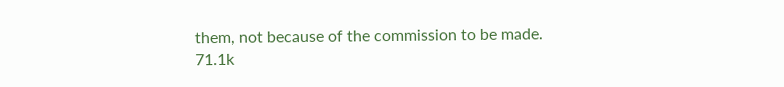them, not because of the commission to be made. 71.1k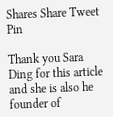Shares Share Tweet Pin

Thank you Sara Ding for this article and she is also he founder of